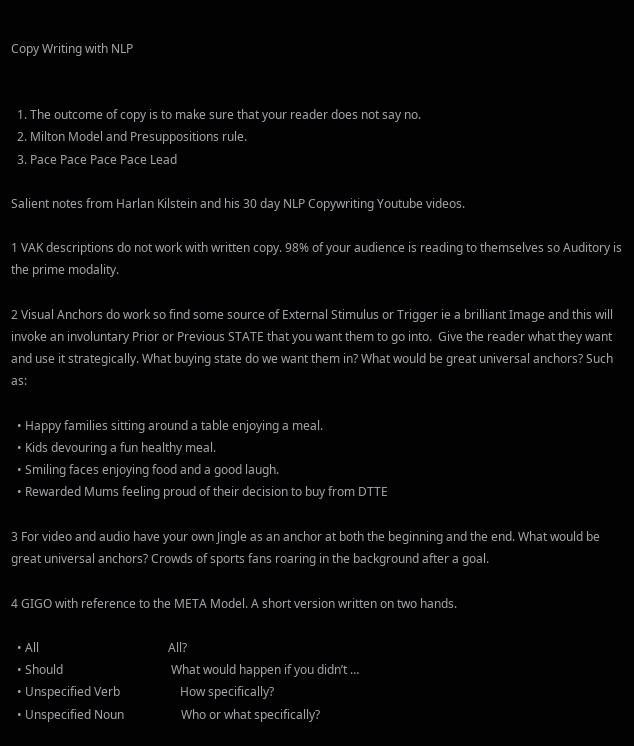Copy Writing with NLP


  1. The outcome of copy is to make sure that your reader does not say no.
  2. Milton Model and Presuppositions rule.
  3. Pace Pace Pace Pace Lead

Salient notes from Harlan Kilstein and his 30 day NLP Copywriting Youtube videos.

1 VAK descriptions do not work with written copy. 98% of your audience is reading to themselves so Auditory is the prime modality.

2 Visual Anchors do work so find some source of External Stimulus or Trigger ie a brilliant Image and this will invoke an involuntary Prior or Previous STATE that you want them to go into.  Give the reader what they want and use it strategically. What buying state do we want them in? What would be great universal anchors? Such as:

  • Happy families sitting around a table enjoying a meal.
  • Kids devouring a fun healthy meal.
  • Smiling faces enjoying food and a good laugh.
  • Rewarded Mums feeling proud of their decision to buy from DTTE

3 For video and audio have your own Jingle as an anchor at both the beginning and the end. What would be great universal anchors? Crowds of sports fans roaring in the background after a goal.

4 GIGO with reference to the META Model. A short version written on two hands.

  • All                                           All?
  • Should                                    What would happen if you didn’t …
  • Unspecified Verb                    How specifically?
  • Unspecified Noun                   Who or what specifically?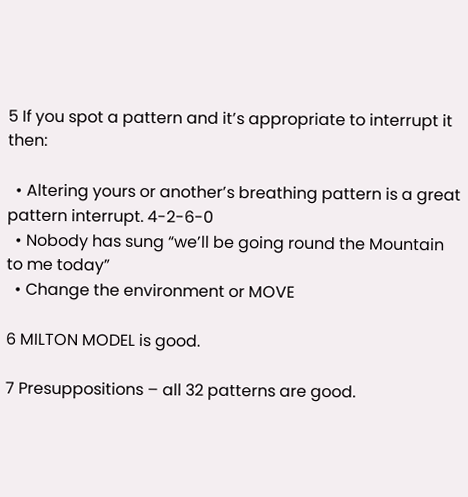5 If you spot a pattern and it’s appropriate to interrupt it then:

  • Altering yours or another’s breathing pattern is a great pattern interrupt. 4-2-6-0
  • Nobody has sung “we’ll be going round the Mountain to me today”
  • Change the environment or MOVE

6 MILTON MODEL is good.

7 Presuppositions – all 32 patterns are good.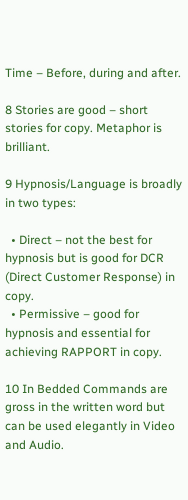Time – Before, during and after.

8 Stories are good – short stories for copy. Metaphor is brilliant.

9 Hypnosis/Language is broadly in two types:

  • Direct – not the best for hypnosis but is good for DCR (Direct Customer Response) in copy.
  • Permissive – good for hypnosis and essential for achieving RAPPORT in copy.

10 In Bedded Commands are gross in the written word but can be used elegantly in Video and Audio.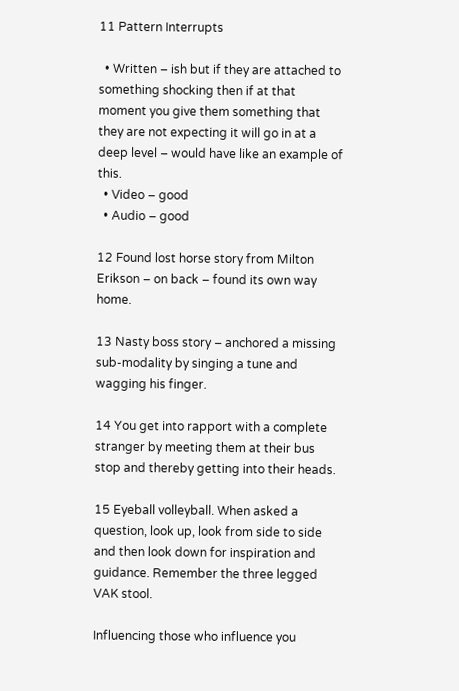11 Pattern Interrupts

  • Written – ish but if they are attached to something shocking then if at that moment you give them something that they are not expecting it will go in at a deep level – would have like an example of this.
  • Video – good
  • Audio – good

12 Found lost horse story from Milton Erikson – on back – found its own way home.

13 Nasty boss story – anchored a missing sub-modality by singing a tune and wagging his finger.

14 You get into rapport with a complete stranger by meeting them at their bus stop and thereby getting into their heads.

15 Eyeball volleyball. When asked a question, look up, look from side to side and then look down for inspiration and guidance. Remember the three legged VAK stool.

Influencing those who influence you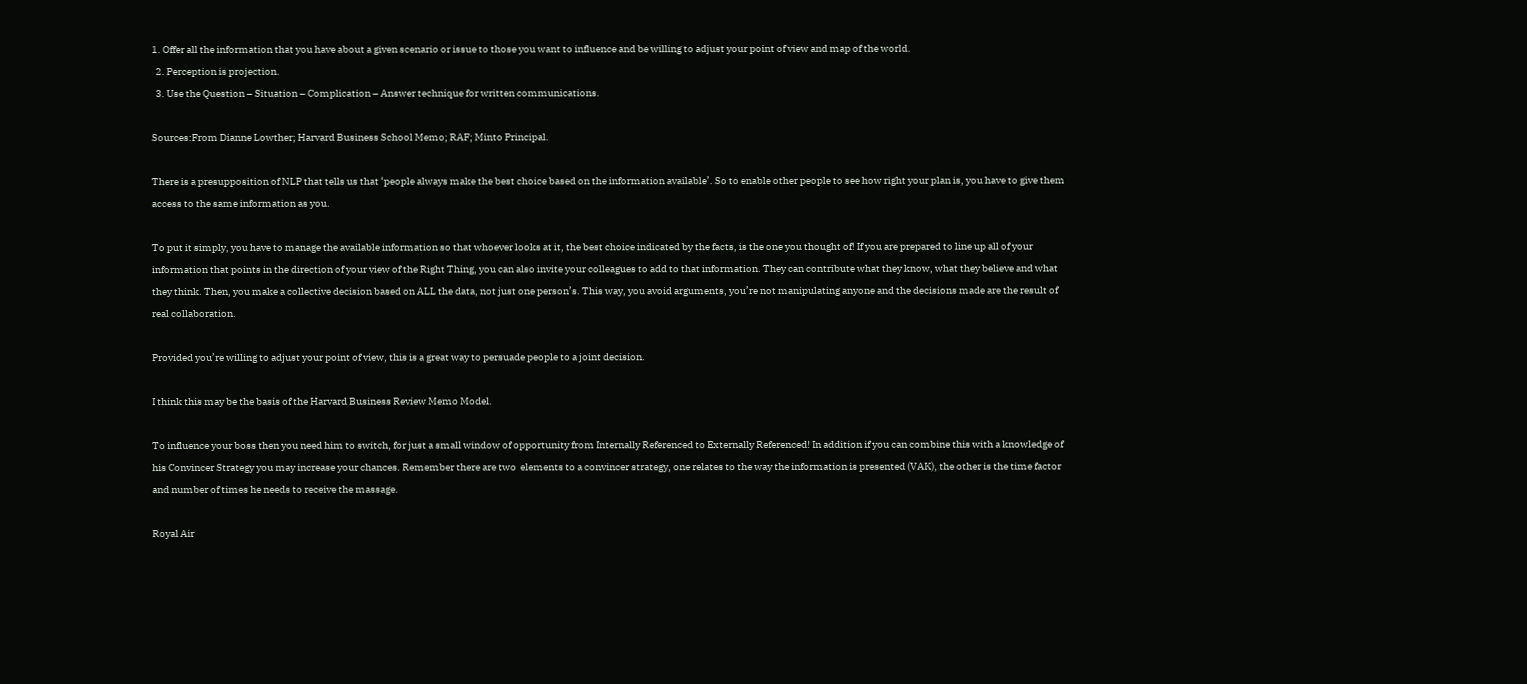1. Offer all the information that you have about a given scenario or issue to those you want to influence and be willing to adjust your point of view and map of the world.
  2. Perception is projection.
  3. Use the Question – Situation – Complication – Answer technique for written communications.

Sources:From Dianne Lowther; Harvard Business School Memo; RAF; Minto Principal.

There is a presupposition of NLP that tells us that ‘people always make the best choice based on the information available’. So to enable other people to see how right your plan is, you have to give them access to the same information as you.

To put it simply, you have to manage the available information so that whoever looks at it, the best choice indicated by the facts, is the one you thought of! If you are prepared to line up all of your information that points in the direction of your view of the Right Thing, you can also invite your colleagues to add to that information. They can contribute what they know, what they believe and what they think. Then, you make a collective decision based on ALL the data, not just one person’s. This way, you avoid arguments, you’re not manipulating anyone and the decisions made are the result of real collaboration.

Provided you’re willing to adjust your point of view, this is a great way to persuade people to a joint decision.

I think this may be the basis of the Harvard Business Review Memo Model.

To influence your boss then you need him to switch, for just a small window of opportunity from Internally Referenced to Externally Referenced! In addition if you can combine this with a knowledge of his Convincer Strategy you may increase your chances. Remember there are two  elements to a convincer strategy, one relates to the way the information is presented (VAK), the other is the time factor and number of times he needs to receive the massage.

Royal Air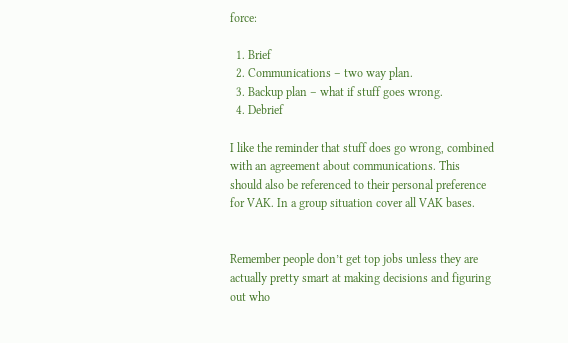force:

  1. Brief
  2. Communications – two way plan.
  3. Backup plan – what if stuff goes wrong.
  4. Debrief

I like the reminder that stuff does go wrong, combined with an agreement about communications. This should also be referenced to their personal preference for VAK. In a group situation cover all VAK bases.


Remember people don’t get top jobs unless they are actually pretty smart at making decisions and figuring out who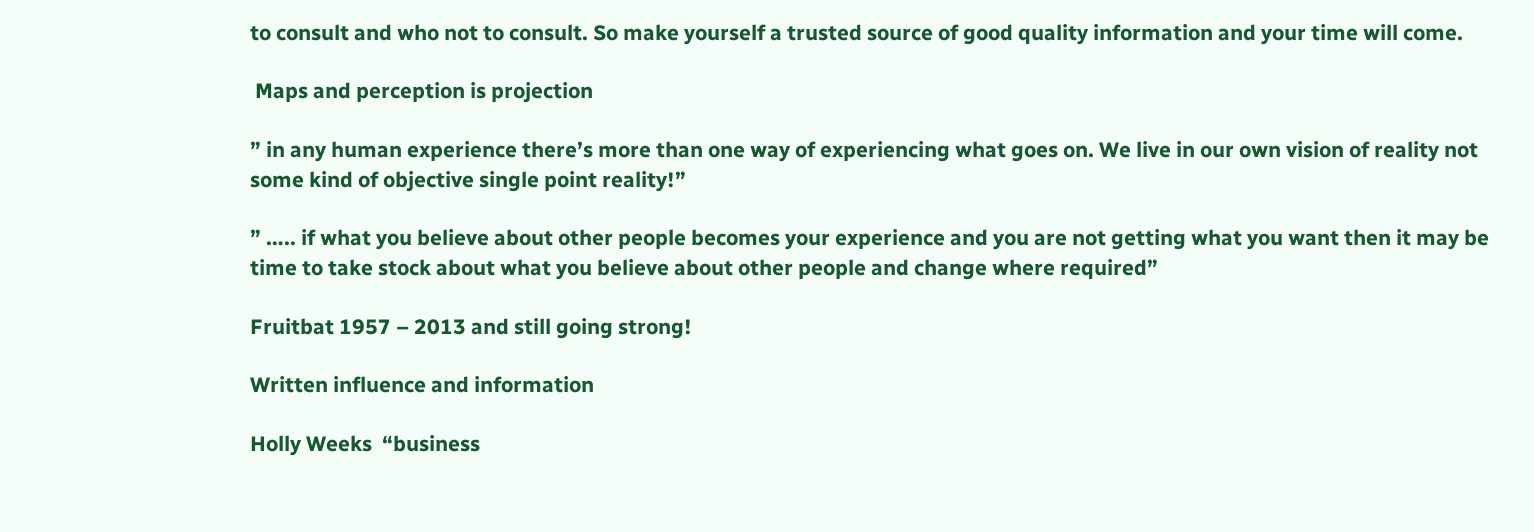to consult and who not to consult. So make yourself a trusted source of good quality information and your time will come.

 Maps and perception is projection

” in any human experience there’s more than one way of experiencing what goes on. We live in our own vision of reality not some kind of objective single point reality!”

” ….. if what you believe about other people becomes your experience and you are not getting what you want then it may be time to take stock about what you believe about other people and change where required”

Fruitbat 1957 – 2013 and still going strong!

Written influence and information

Holly Weeks  “business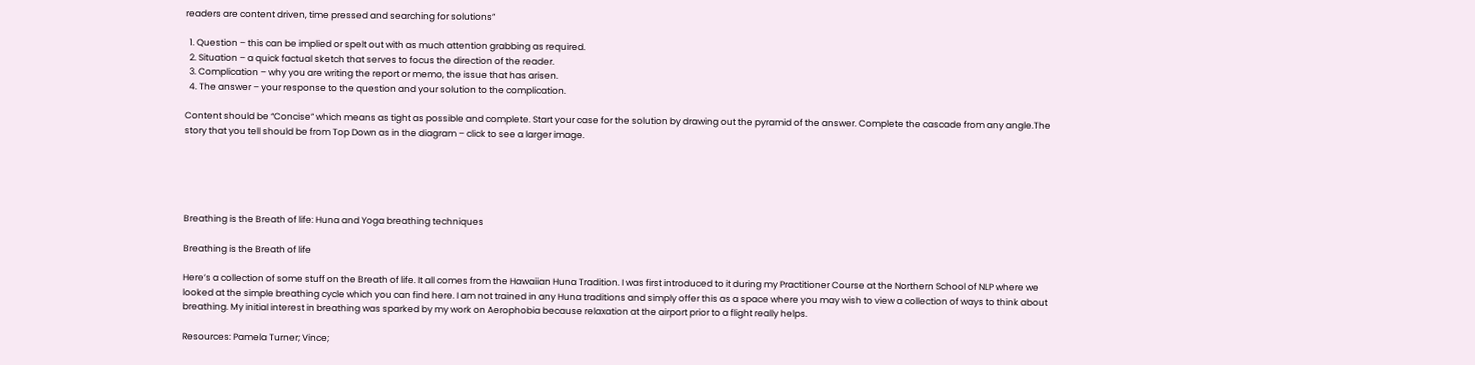readers are content driven, time pressed and searching for solutions”

  1. Question – this can be implied or spelt out with as much attention grabbing as required.
  2. Situation – a quick factual sketch that serves to focus the direction of the reader.
  3. Complication – why you are writing the report or memo, the issue that has arisen.
  4. The answer – your response to the question and your solution to the complication.

Content should be “Concise” which means as tight as possible and complete. Start your case for the solution by drawing out the pyramid of the answer. Complete the cascade from any angle.The story that you tell should be from Top Down as in the diagram – click to see a larger image.





Breathing is the Breath of life: Huna and Yoga breathing techniques

Breathing is the Breath of life

Here’s a collection of some stuff on the Breath of life. It all comes from the Hawaiian Huna Tradition. I was first introduced to it during my Practitioner Course at the Northern School of NLP where we looked at the simple breathing cycle which you can find here. I am not trained in any Huna traditions and simply offer this as a space where you may wish to view a collection of ways to think about breathing. My initial interest in breathing was sparked by my work on Aerophobia because relaxation at the airport prior to a flight really helps.

Resources: Pamela Turner; Vince;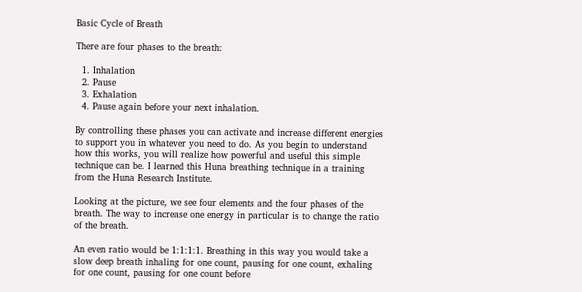Basic Cycle of Breath

There are four phases to the breath:

  1. Inhalation
  2. Pause
  3. Exhalation
  4. Pause again before your next inhalation.

By controlling these phases you can activate and increase different energies to support you in whatever you need to do. As you begin to understand how this works, you will realize how powerful and useful this simple technique can be. I learned this Huna breathing technique in a training from the Huna Research Institute.

Looking at the picture, we see four elements and the four phases of the breath. The way to increase one energy in particular is to change the ratio of the breath.

An even ratio would be 1:1:1:1. Breathing in this way you would take a slow deep breath inhaling for one count, pausing for one count, exhaling for one count, pausing for one count before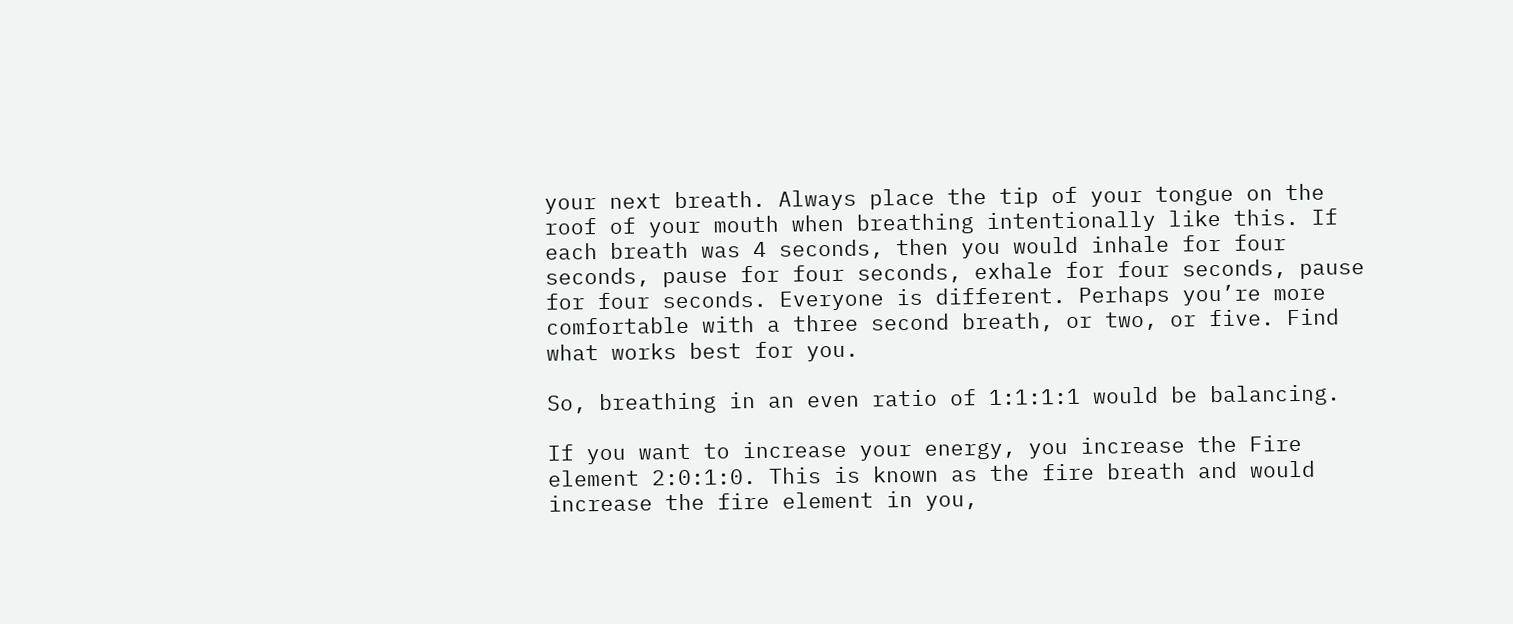your next breath. Always place the tip of your tongue on the roof of your mouth when breathing intentionally like this. If each breath was 4 seconds, then you would inhale for four seconds, pause for four seconds, exhale for four seconds, pause for four seconds. Everyone is different. Perhaps you’re more comfortable with a three second breath, or two, or five. Find what works best for you.

So, breathing in an even ratio of 1:1:1:1 would be balancing.

If you want to increase your energy, you increase the Fire element 2:0:1:0. This is known as the fire breath and would increase the fire element in you,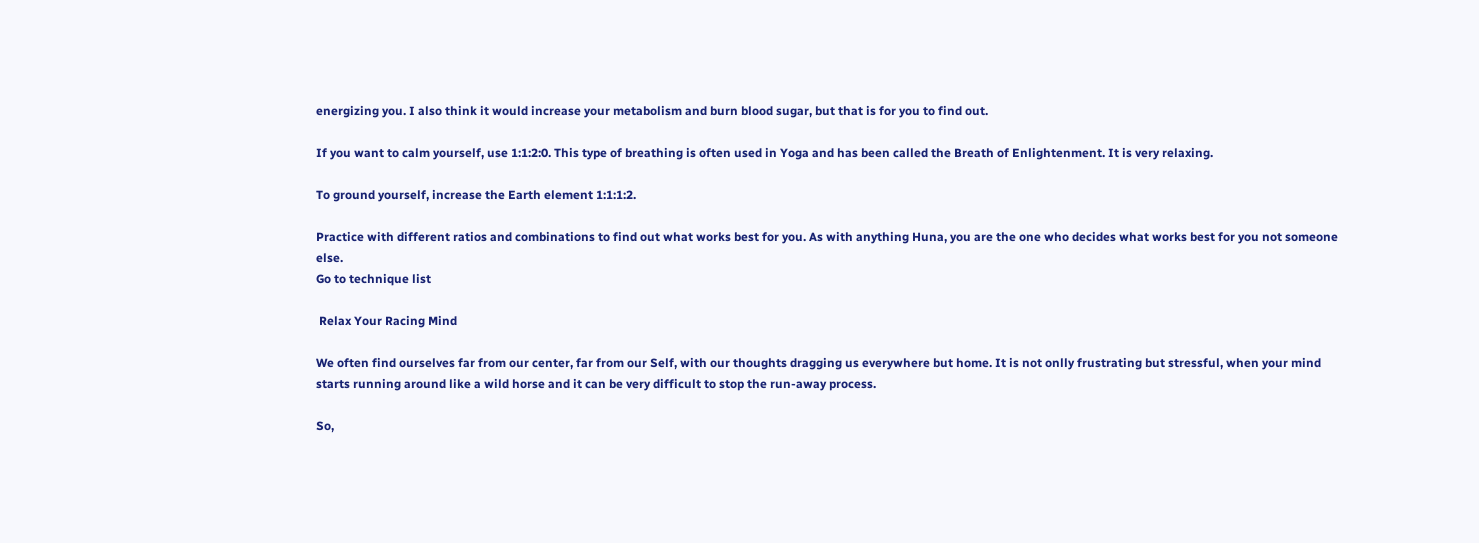energizing you. I also think it would increase your metabolism and burn blood sugar, but that is for you to find out.

If you want to calm yourself, use 1:1:2:0. This type of breathing is often used in Yoga and has been called the Breath of Enlightenment. It is very relaxing.

To ground yourself, increase the Earth element 1:1:1:2.

Practice with different ratios and combinations to find out what works best for you. As with anything Huna, you are the one who decides what works best for you not someone else.
Go to technique list

 Relax Your Racing Mind

We often find ourselves far from our center, far from our Self, with our thoughts dragging us everywhere but home. It is not onlly frustrating but stressful, when your mind starts running around like a wild horse and it can be very difficult to stop the run-away process.

So,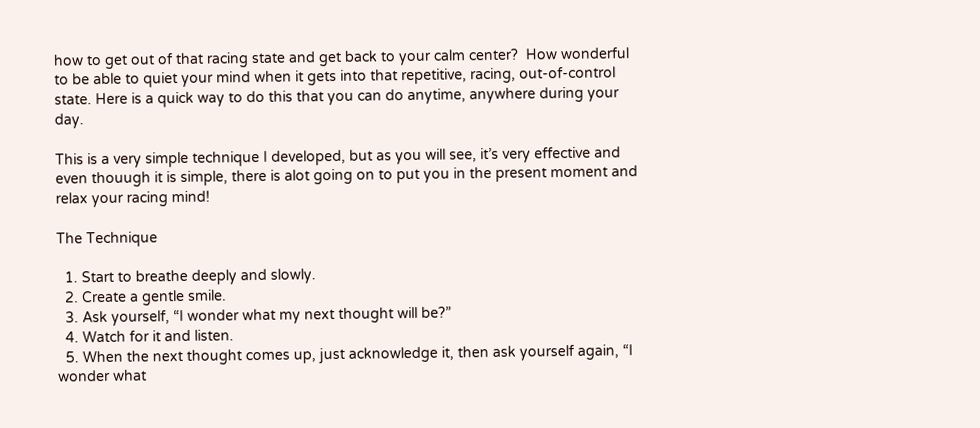how to get out of that racing state and get back to your calm center?  How wonderful to be able to quiet your mind when it gets into that repetitive, racing, out-of-control state. Here is a quick way to do this that you can do anytime, anywhere during your day.

This is a very simple technique I developed, but as you will see, it’s very effective and even thouugh it is simple, there is alot going on to put you in the present moment and relax your racing mind!

The Technique

  1. Start to breathe deeply and slowly.
  2. Create a gentle smile.
  3. Ask yourself, “I wonder what my next thought will be?”
  4. Watch for it and listen.
  5. When the next thought comes up, just acknowledge it, then ask yourself again, “I wonder what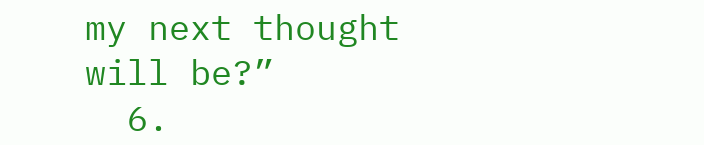my next thought will be?”
  6.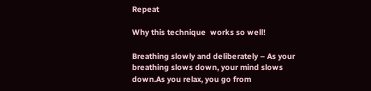Repeat

Why this technique  works so well!

Breathing slowly and deliberately – As your breathing slows down, your mind slows down.As you relax, you go from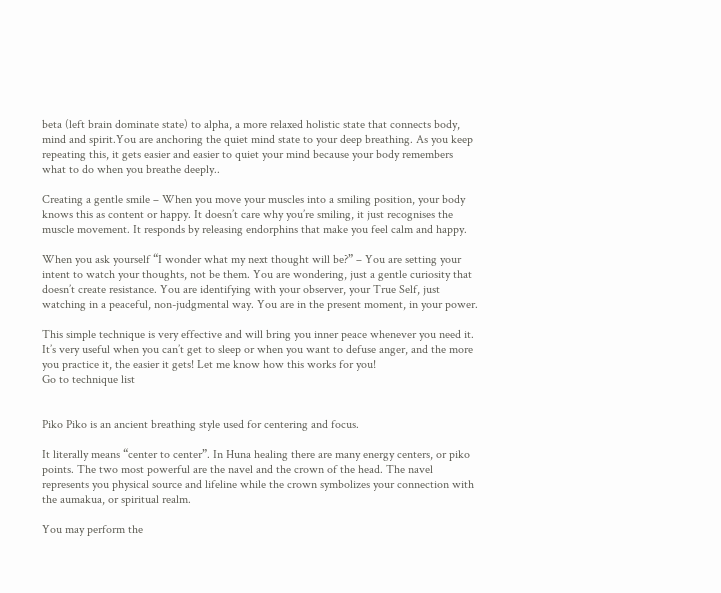beta (left brain dominate state) to alpha, a more relaxed holistic state that connects body, mind and spirit.You are anchoring the quiet mind state to your deep breathing. As you keep repeating this, it gets easier and easier to quiet your mind because your body remembers what to do when you breathe deeply..

Creating a gentle smile – When you move your muscles into a smiling position, your body knows this as content or happy. It doesn’t care why you’re smiling, it just recognises the muscle movement. It responds by releasing endorphins that make you feel calm and happy.

When you ask yourself “I wonder what my next thought will be?” – You are setting your intent to watch your thoughts, not be them. You are wondering, just a gentle curiosity that doesn’t create resistance. You are identifying with your observer, your True Self, just watching in a peaceful, non-judgmental way. You are in the present moment, in your power.

This simple technique is very effective and will bring you inner peace whenever you need it. It’s very useful when you can’t get to sleep or when you want to defuse anger, and the more you practice it, the easier it gets! Let me know how this works for you!
Go to technique list


Piko Piko is an ancient breathing style used for centering and focus.

It literally means “center to center”. In Huna healing there are many energy centers, or piko points. The two most powerful are the navel and the crown of the head. The navel represents you physical source and lifeline while the crown symbolizes your connection with the aumakua, or spiritual realm.

You may perform the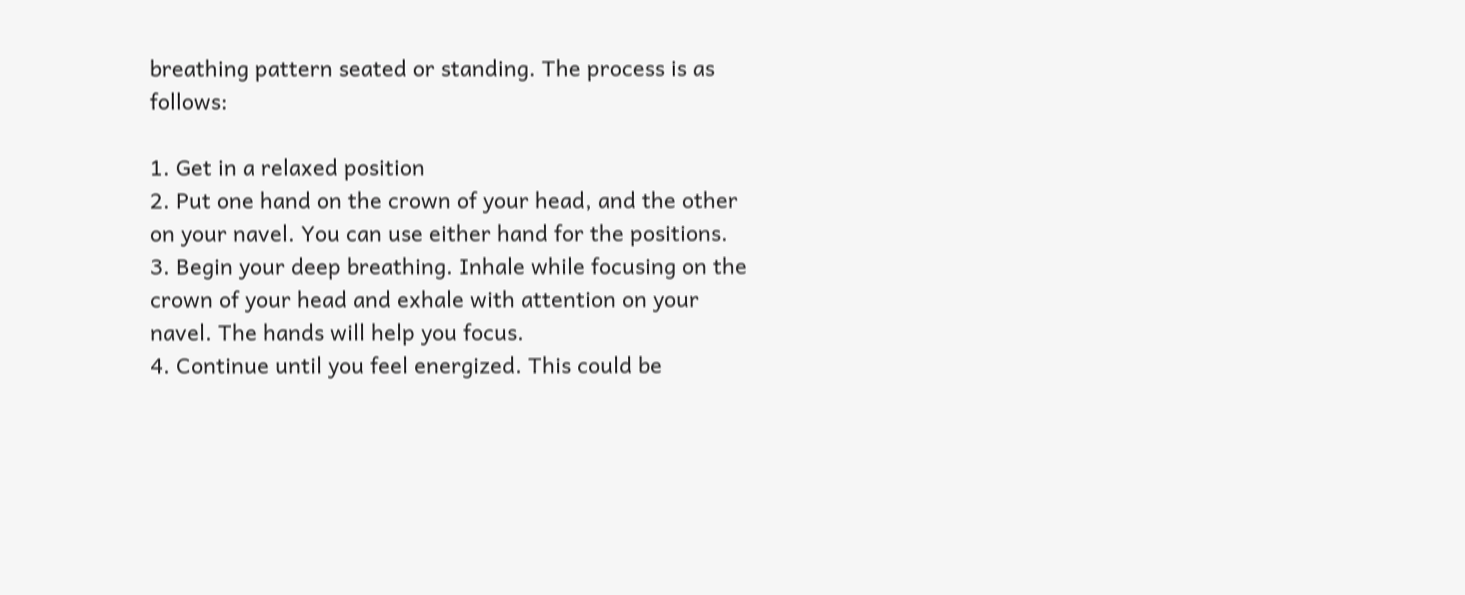breathing pattern seated or standing. The process is as follows:

1. Get in a relaxed position
2. Put one hand on the crown of your head, and the other on your navel. You can use either hand for the positions.
3. Begin your deep breathing. Inhale while focusing on the crown of your head and exhale with attention on your navel. The hands will help you focus.
4. Continue until you feel energized. This could be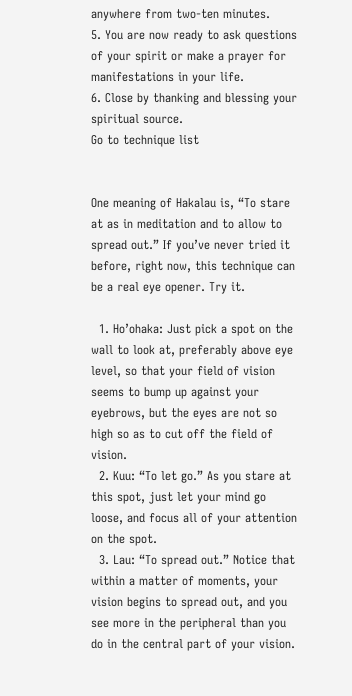anywhere from two-ten minutes.
5. You are now ready to ask questions of your spirit or make a prayer for manifestations in your life.
6. Close by thanking and blessing your spiritual source.
Go to technique list


One meaning of Hakalau is, “To stare at as in meditation and to allow to spread out.” If you’ve never tried it before, right now, this technique can be a real eye opener. Try it.

  1. Ho’ohaka: Just pick a spot on the wall to look at, preferably above eye level, so that your field of vision seems to bump up against your eyebrows, but the eyes are not so high so as to cut off the field of vision.
  2. Kuu: “To let go.” As you stare at this spot, just let your mind go loose, and focus all of your attention on the spot.
  3. Lau: “To spread out.” Notice that within a matter of moments, your vision begins to spread out, and you see more in the peripheral than you do in the central part of your vision.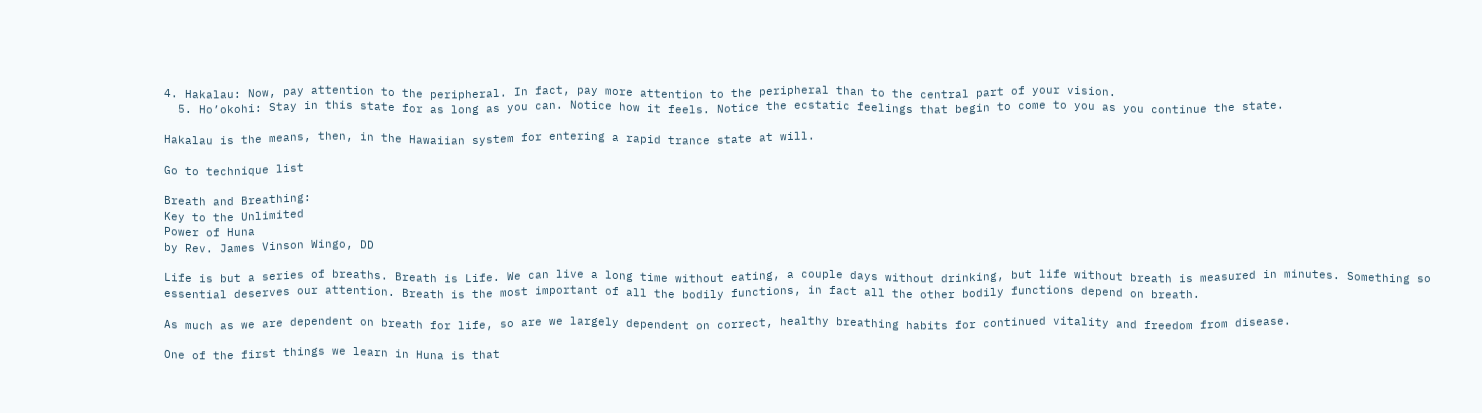4. Hakalau: Now, pay attention to the peripheral. In fact, pay more attention to the peripheral than to the central part of your vision.
  5. Ho’okohi: Stay in this state for as long as you can. Notice how it feels. Notice the ecstatic feelings that begin to come to you as you continue the state.

Hakalau is the means, then, in the Hawaiian system for entering a rapid trance state at will.

Go to technique list

Breath and Breathing:
Key to the Unlimited
Power of Huna
by Rev. James Vinson Wingo, DD

Life is but a series of breaths. Breath is Life. We can live a long time without eating, a couple days without drinking, but life without breath is measured in minutes. Something so essential deserves our attention. Breath is the most important of all the bodily functions, in fact all the other bodily functions depend on breath.

As much as we are dependent on breath for life, so are we largely dependent on correct, healthy breathing habits for continued vitality and freedom from disease.

One of the first things we learn in Huna is that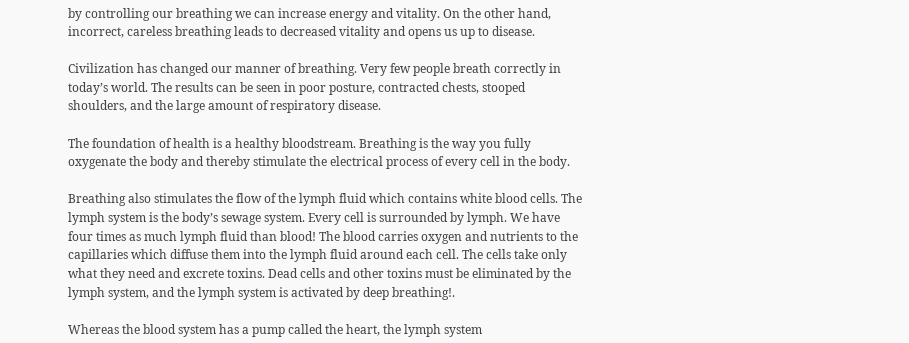by controlling our breathing we can increase energy and vitality. On the other hand, incorrect, careless breathing leads to decreased vitality and opens us up to disease.

Civilization has changed our manner of breathing. Very few people breath correctly in today’s world. The results can be seen in poor posture, contracted chests, stooped shoulders, and the large amount of respiratory disease.

The foundation of health is a healthy bloodstream. Breathing is the way you fully oxygenate the body and thereby stimulate the electrical process of every cell in the body.

Breathing also stimulates the flow of the lymph fluid which contains white blood cells. The lymph system is the body’s sewage system. Every cell is surrounded by lymph. We have four times as much lymph fluid than blood! The blood carries oxygen and nutrients to the capillaries which diffuse them into the lymph fluid around each cell. The cells take only what they need and excrete toxins. Dead cells and other toxins must be eliminated by the lymph system, and the lymph system is activated by deep breathing!.

Whereas the blood system has a pump called the heart, the lymph system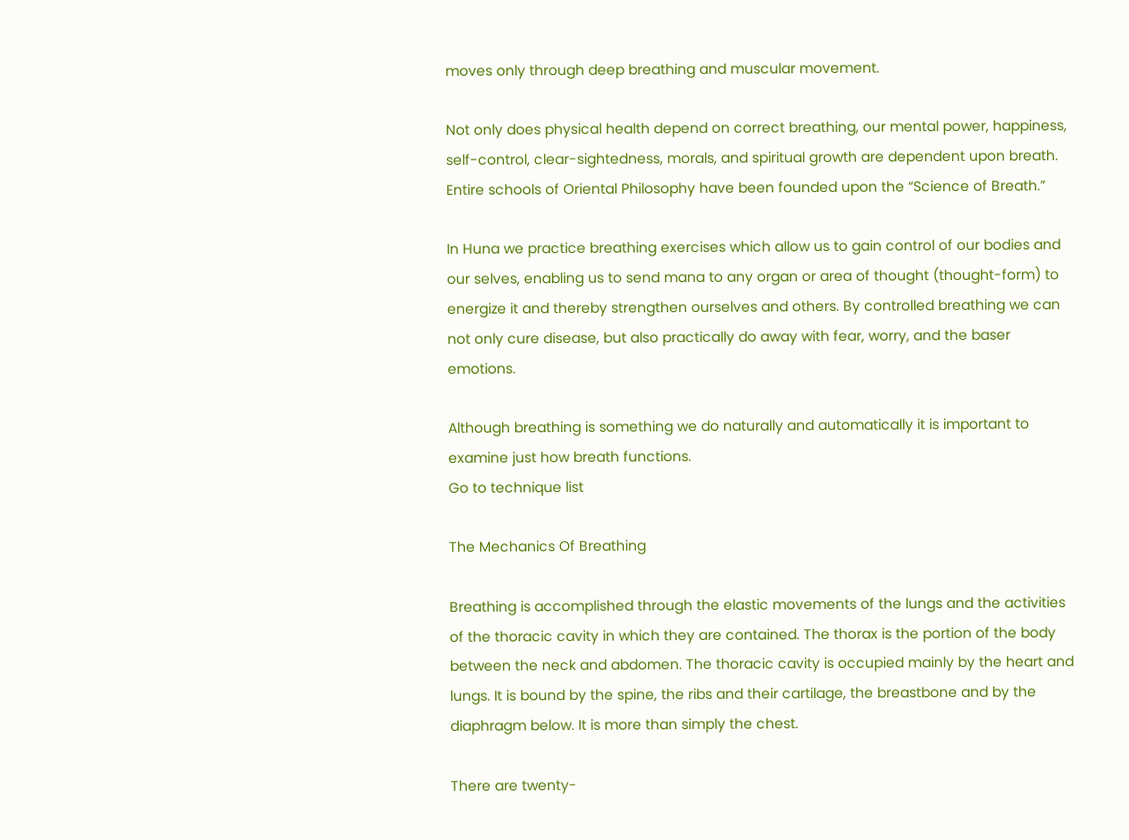moves only through deep breathing and muscular movement.

Not only does physical health depend on correct breathing, our mental power, happiness, self-control, clear-sightedness, morals, and spiritual growth are dependent upon breath. Entire schools of Oriental Philosophy have been founded upon the “Science of Breath.”

In Huna we practice breathing exercises which allow us to gain control of our bodies and our selves, enabling us to send mana to any organ or area of thought (thought-form) to energize it and thereby strengthen ourselves and others. By controlled breathing we can not only cure disease, but also practically do away with fear, worry, and the baser emotions.

Although breathing is something we do naturally and automatically it is important to examine just how breath functions.
Go to technique list

The Mechanics Of Breathing

Breathing is accomplished through the elastic movements of the lungs and the activities of the thoracic cavity in which they are contained. The thorax is the portion of the body between the neck and abdomen. The thoracic cavity is occupied mainly by the heart and lungs. It is bound by the spine, the ribs and their cartilage, the breastbone and by the diaphragm below. It is more than simply the chest.

There are twenty-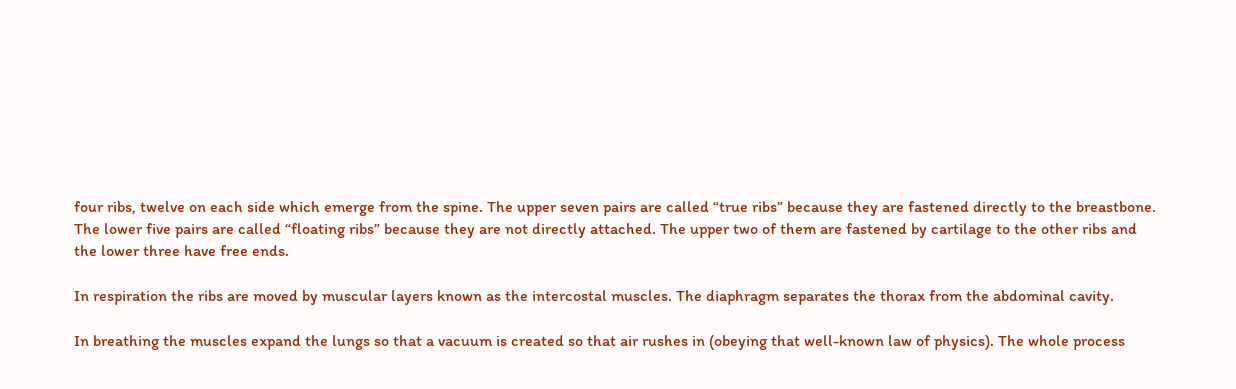four ribs, twelve on each side which emerge from the spine. The upper seven pairs are called “true ribs” because they are fastened directly to the breastbone. The lower five pairs are called “floating ribs” because they are not directly attached. The upper two of them are fastened by cartilage to the other ribs and the lower three have free ends.

In respiration the ribs are moved by muscular layers known as the intercostal muscles. The diaphragm separates the thorax from the abdominal cavity.

In breathing the muscles expand the lungs so that a vacuum is created so that air rushes in (obeying that well-known law of physics). The whole process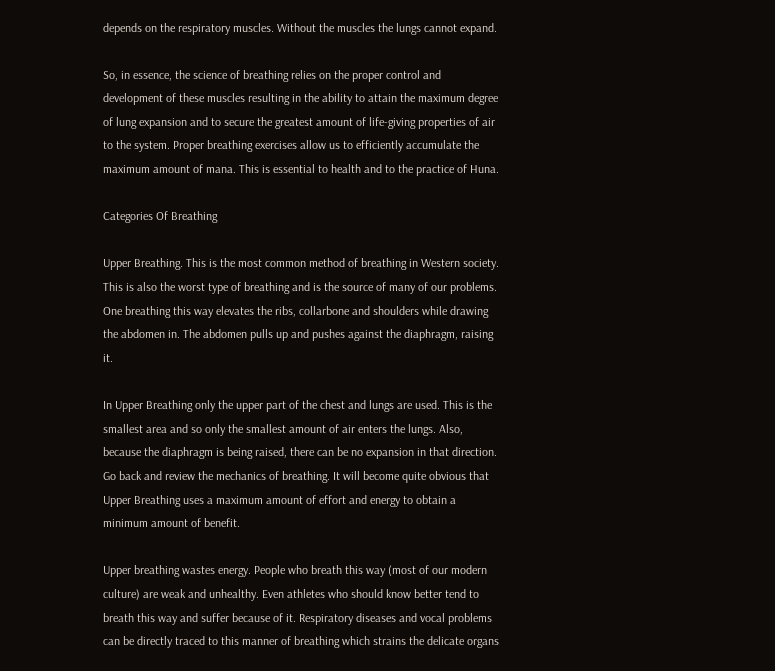depends on the respiratory muscles. Without the muscles the lungs cannot expand.

So, in essence, the science of breathing relies on the proper control and development of these muscles resulting in the ability to attain the maximum degree of lung expansion and to secure the greatest amount of life-giving properties of air to the system. Proper breathing exercises allow us to efficiently accumulate the maximum amount of mana. This is essential to health and to the practice of Huna.

Categories Of Breathing

Upper Breathing. This is the most common method of breathing in Western society. This is also the worst type of breathing and is the source of many of our problems. One breathing this way elevates the ribs, collarbone and shoulders while drawing the abdomen in. The abdomen pulls up and pushes against the diaphragm, raising it.

In Upper Breathing only the upper part of the chest and lungs are used. This is the smallest area and so only the smallest amount of air enters the lungs. Also, because the diaphragm is being raised, there can be no expansion in that direction. Go back and review the mechanics of breathing. It will become quite obvious that Upper Breathing uses a maximum amount of effort and energy to obtain a minimum amount of benefit.

Upper breathing wastes energy. People who breath this way (most of our modern culture) are weak and unhealthy. Even athletes who should know better tend to breath this way and suffer because of it. Respiratory diseases and vocal problems can be directly traced to this manner of breathing which strains the delicate organs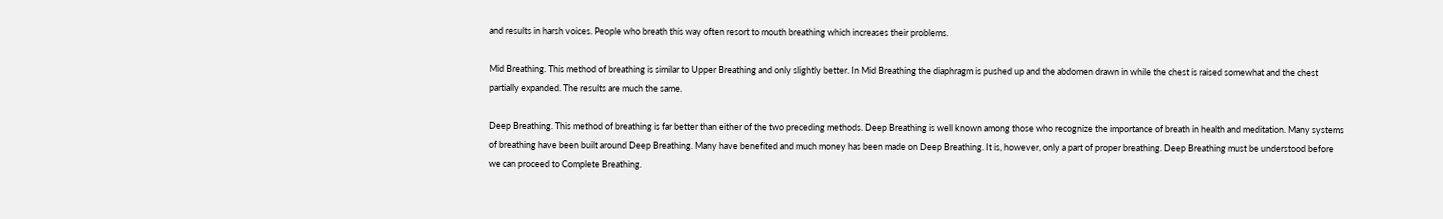and results in harsh voices. People who breath this way often resort to mouth breathing which increases their problems.

Mid Breathing. This method of breathing is similar to Upper Breathing and only slightly better. In Mid Breathing the diaphragm is pushed up and the abdomen drawn in while the chest is raised somewhat and the chest partially expanded. The results are much the same.

Deep Breathing. This method of breathing is far better than either of the two preceding methods. Deep Breathing is well known among those who recognize the importance of breath in health and meditation. Many systems of breathing have been built around Deep Breathing. Many have benefited and much money has been made on Deep Breathing. It is, however, only a part of proper breathing. Deep Breathing must be understood before we can proceed to Complete Breathing.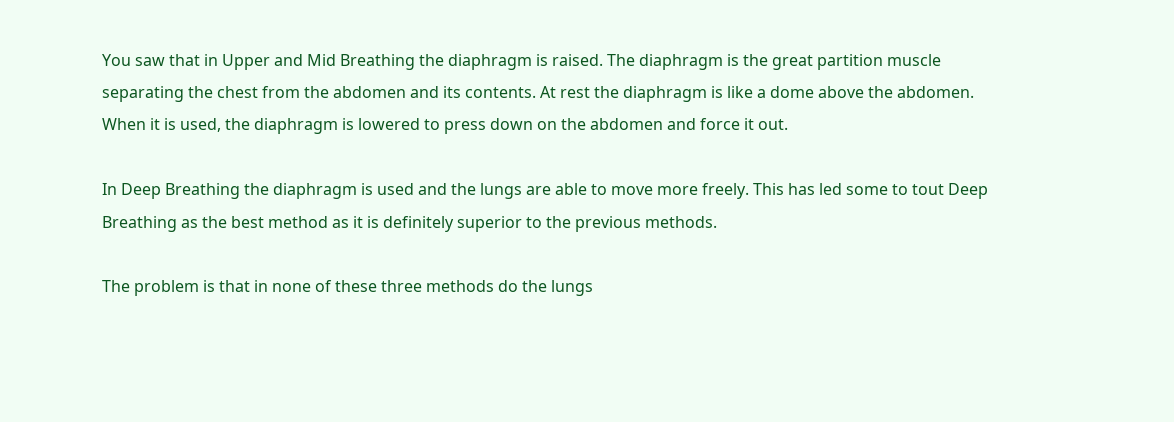You saw that in Upper and Mid Breathing the diaphragm is raised. The diaphragm is the great partition muscle separating the chest from the abdomen and its contents. At rest the diaphragm is like a dome above the abdomen. When it is used, the diaphragm is lowered to press down on the abdomen and force it out.

In Deep Breathing the diaphragm is used and the lungs are able to move more freely. This has led some to tout Deep Breathing as the best method as it is definitely superior to the previous methods.

The problem is that in none of these three methods do the lungs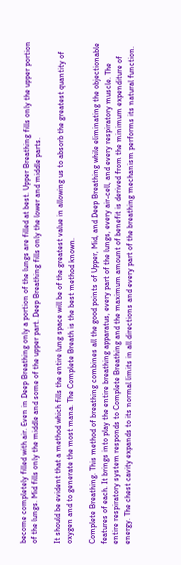become completely filled with air. Even in Deep Breathing only a portion of the lungs are filled at best. Upper Breathing fills only the upper portion of the lungs. Mid fills only the middle and some of the upper part. Deep Breathing fills only the lower and middle parts.

It should be evident that a method which fills the entire lung space will be of the greatest value in allowing us to absorb the greatest quantity of oxygen and to generate the most mana. The Complete Breath is the best method known.

Complete Breathing. This method of breathing combines all the good points of Upper, Mid, and Deep Breathing while eliminating the objectionable features of each. It brings into play the entire breathing apparatus, every part of the lungs, every air-cell, and every respiratory muscle. The entire respiratory system responds to Complete Breathing and the maximum amount of benefit is derived from the minimum expenditure of energy. The chest cavity expands to its normal limits in all directions and every part of the breathing mechanism performs its natural function.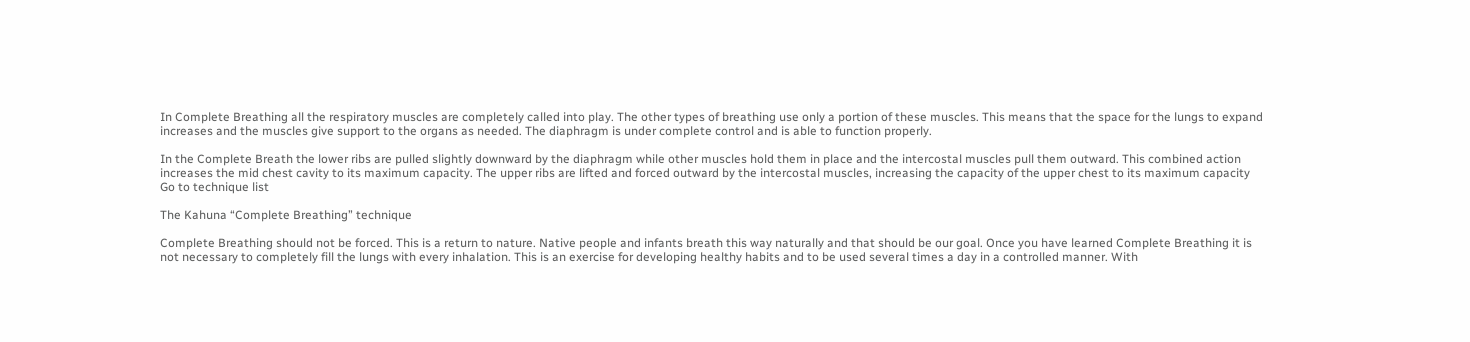In Complete Breathing all the respiratory muscles are completely called into play. The other types of breathing use only a portion of these muscles. This means that the space for the lungs to expand increases and the muscles give support to the organs as needed. The diaphragm is under complete control and is able to function properly.

In the Complete Breath the lower ribs are pulled slightly downward by the diaphragm while other muscles hold them in place and the intercostal muscles pull them outward. This combined action increases the mid chest cavity to its maximum capacity. The upper ribs are lifted and forced outward by the intercostal muscles, increasing the capacity of the upper chest to its maximum capacity
Go to technique list

The Kahuna “Complete Breathing” technique

Complete Breathing should not be forced. This is a return to nature. Native people and infants breath this way naturally and that should be our goal. Once you have learned Complete Breathing it is not necessary to completely fill the lungs with every inhalation. This is an exercise for developing healthy habits and to be used several times a day in a controlled manner. With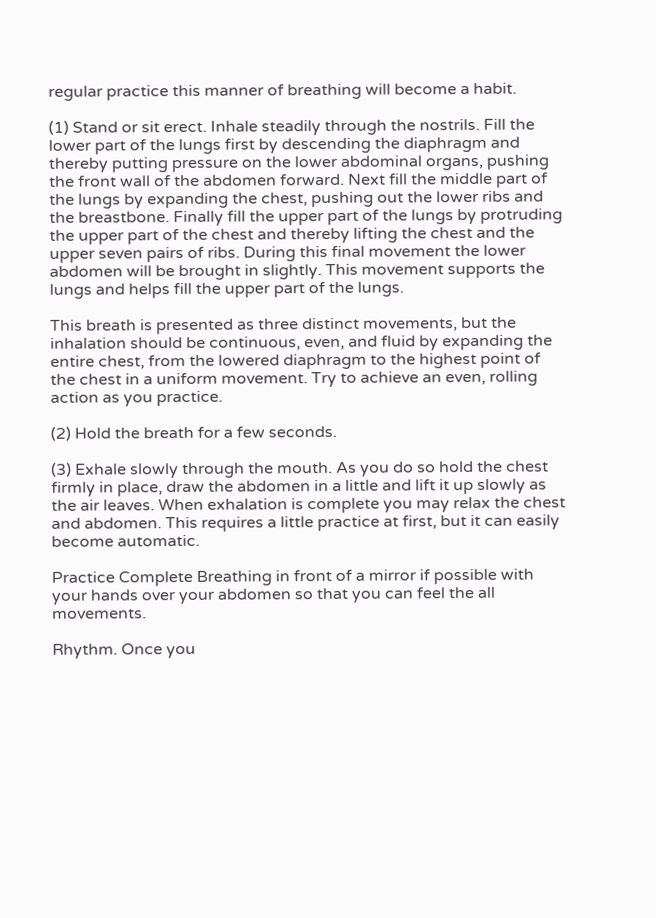regular practice this manner of breathing will become a habit.

(1) Stand or sit erect. Inhale steadily through the nostrils. Fill the lower part of the lungs first by descending the diaphragm and thereby putting pressure on the lower abdominal organs, pushing the front wall of the abdomen forward. Next fill the middle part of the lungs by expanding the chest, pushing out the lower ribs and the breastbone. Finally fill the upper part of the lungs by protruding the upper part of the chest and thereby lifting the chest and the upper seven pairs of ribs. During this final movement the lower abdomen will be brought in slightly. This movement supports the lungs and helps fill the upper part of the lungs.

This breath is presented as three distinct movements, but the inhalation should be continuous, even, and fluid by expanding the entire chest, from the lowered diaphragm to the highest point of the chest in a uniform movement. Try to achieve an even, rolling action as you practice.

(2) Hold the breath for a few seconds.

(3) Exhale slowly through the mouth. As you do so hold the chest firmly in place, draw the abdomen in a little and lift it up slowly as the air leaves. When exhalation is complete you may relax the chest and abdomen. This requires a little practice at first, but it can easily become automatic.

Practice Complete Breathing in front of a mirror if possible with your hands over your abdomen so that you can feel the all movements.

Rhythm. Once you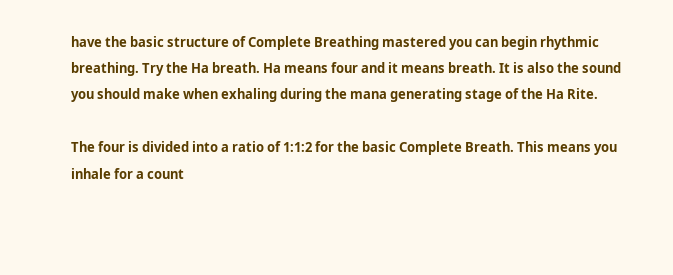have the basic structure of Complete Breathing mastered you can begin rhythmic breathing. Try the Ha breath. Ha means four and it means breath. It is also the sound you should make when exhaling during the mana generating stage of the Ha Rite.

The four is divided into a ratio of 1:1:2 for the basic Complete Breath. This means you inhale for a count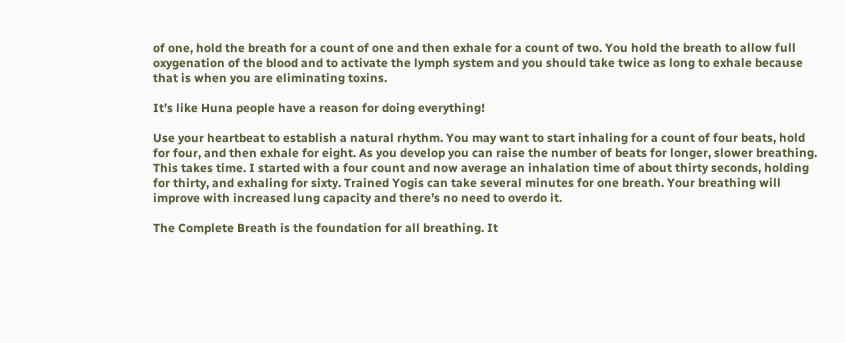of one, hold the breath for a count of one and then exhale for a count of two. You hold the breath to allow full oxygenation of the blood and to activate the lymph system and you should take twice as long to exhale because that is when you are eliminating toxins.

It’s like Huna people have a reason for doing everything!

Use your heartbeat to establish a natural rhythm. You may want to start inhaling for a count of four beats, hold for four, and then exhale for eight. As you develop you can raise the number of beats for longer, slower breathing. This takes time. I started with a four count and now average an inhalation time of about thirty seconds, holding for thirty, and exhaling for sixty. Trained Yogis can take several minutes for one breath. Your breathing will improve with increased lung capacity and there’s no need to overdo it.

The Complete Breath is the foundation for all breathing. It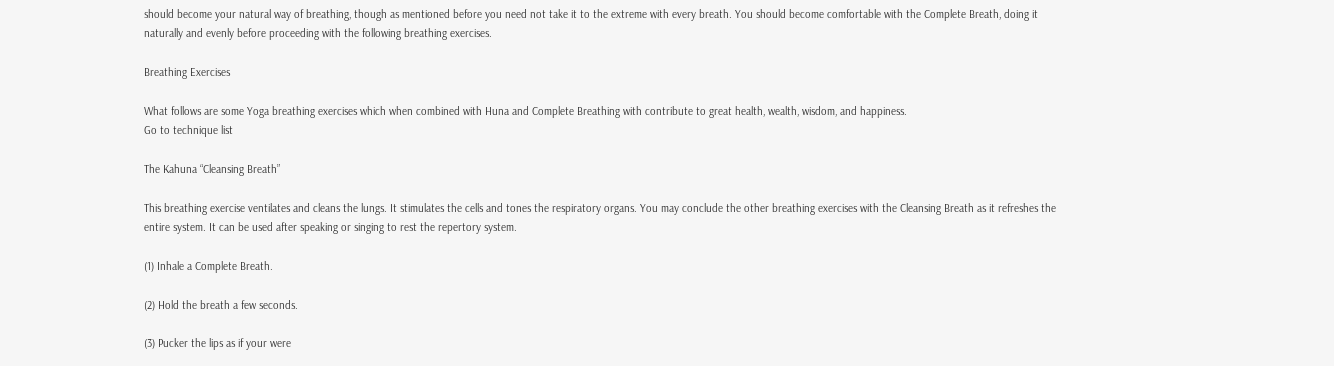should become your natural way of breathing, though as mentioned before you need not take it to the extreme with every breath. You should become comfortable with the Complete Breath, doing it naturally and evenly before proceeding with the following breathing exercises.

Breathing Exercises

What follows are some Yoga breathing exercises which when combined with Huna and Complete Breathing with contribute to great health, wealth, wisdom, and happiness.
Go to technique list

The Kahuna “Cleansing Breath”

This breathing exercise ventilates and cleans the lungs. It stimulates the cells and tones the respiratory organs. You may conclude the other breathing exercises with the Cleansing Breath as it refreshes the entire system. It can be used after speaking or singing to rest the repertory system.

(1) Inhale a Complete Breath.

(2) Hold the breath a few seconds.

(3) Pucker the lips as if your were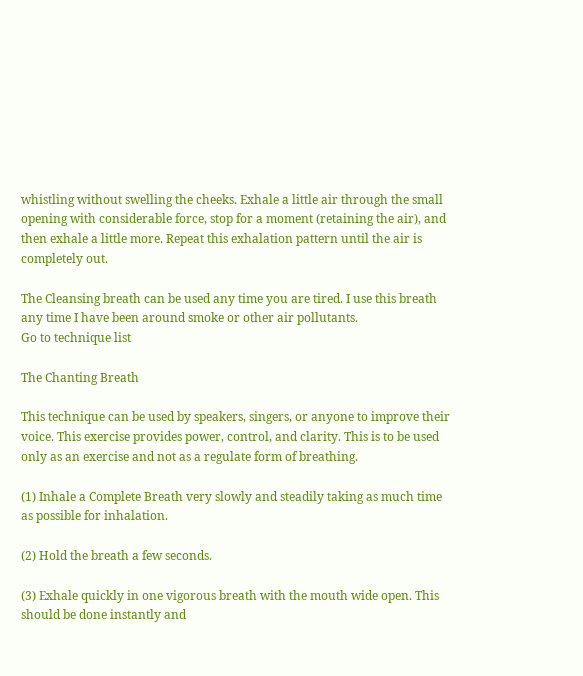whistling without swelling the cheeks. Exhale a little air through the small opening with considerable force, stop for a moment (retaining the air), and then exhale a little more. Repeat this exhalation pattern until the air is completely out.

The Cleansing breath can be used any time you are tired. I use this breath any time I have been around smoke or other air pollutants.
Go to technique list

The Chanting Breath

This technique can be used by speakers, singers, or anyone to improve their voice. This exercise provides power, control, and clarity. This is to be used only as an exercise and not as a regulate form of breathing.

(1) Inhale a Complete Breath very slowly and steadily taking as much time as possible for inhalation.

(2) Hold the breath a few seconds.

(3) Exhale quickly in one vigorous breath with the mouth wide open. This should be done instantly and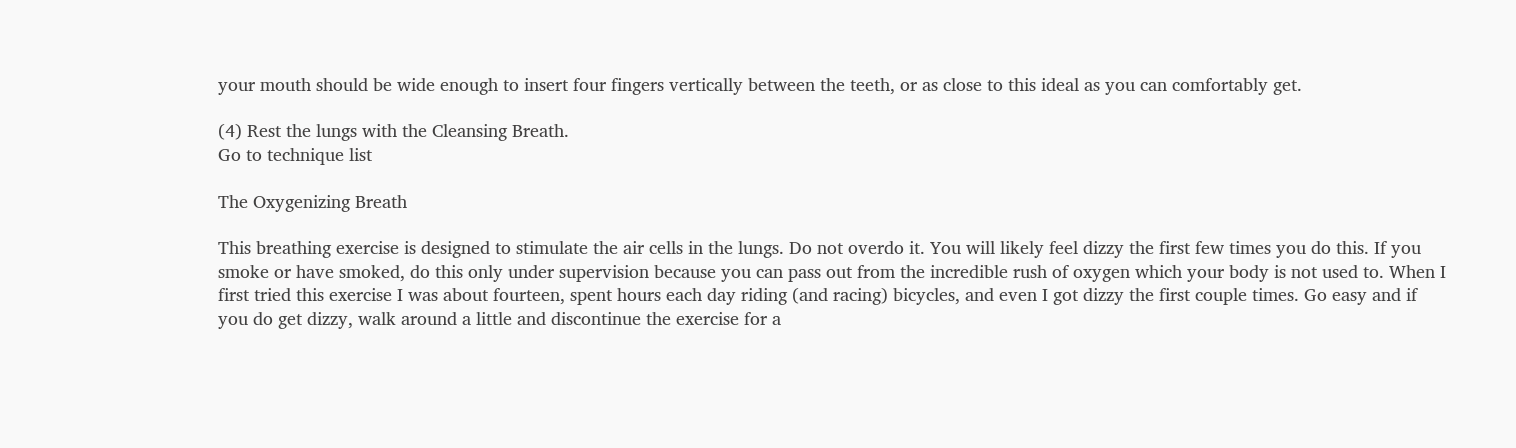your mouth should be wide enough to insert four fingers vertically between the teeth, or as close to this ideal as you can comfortably get.

(4) Rest the lungs with the Cleansing Breath.
Go to technique list

The Oxygenizing Breath

This breathing exercise is designed to stimulate the air cells in the lungs. Do not overdo it. You will likely feel dizzy the first few times you do this. If you smoke or have smoked, do this only under supervision because you can pass out from the incredible rush of oxygen which your body is not used to. When I first tried this exercise I was about fourteen, spent hours each day riding (and racing) bicycles, and even I got dizzy the first couple times. Go easy and if you do get dizzy, walk around a little and discontinue the exercise for a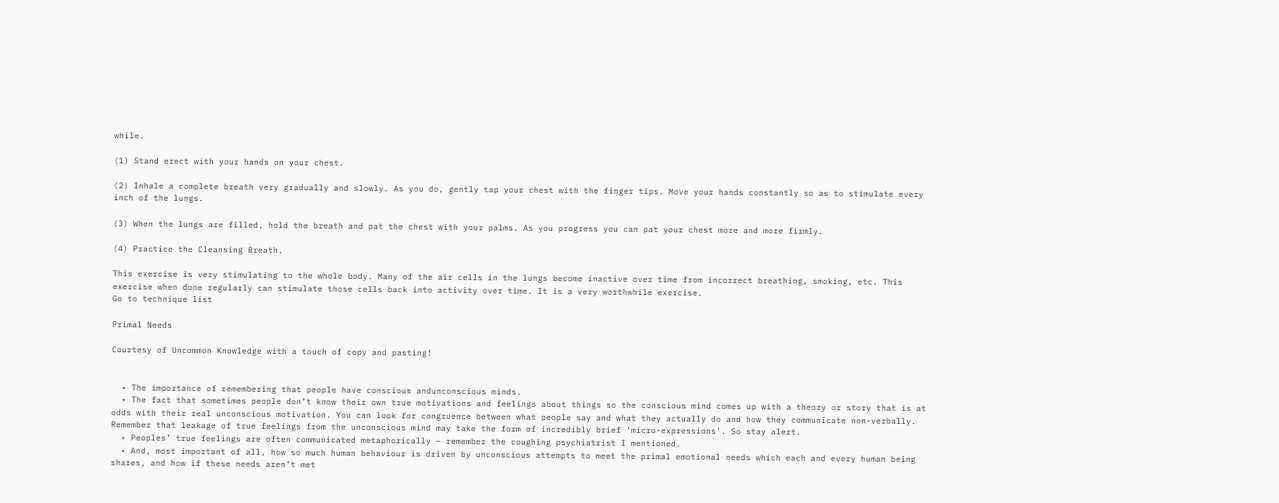while.

(1) Stand erect with your hands on your chest.

(2) Inhale a complete breath very gradually and slowly. As you do, gently tap your chest with the finger tips. Move your hands constantly so as to stimulate every inch of the lungs.

(3) When the lungs are filled, hold the breath and pat the chest with your palms. As you progress you can pat your chest more and more firmly.

(4) Practice the Cleansing Breath.

This exercise is very stimulating to the whole body. Many of the air cells in the lungs become inactive over time from incorrect breathing, smoking, etc. This exercise when done regularly can stimulate those cells back into activity over time. It is a very worthwhile exercise.
Go to technique list

Primal Needs

Courtesy of Uncommon Knowledge with a touch of copy and pasting!


  • The importance of remembering that people have conscious andunconscious minds.
  • The fact that sometimes people don’t know their own true motivations and feelings about things so the conscious mind comes up with a theory or story that is at odds with their real unconscious motivation. You can look for congruence between what people say and what they actually do and how they communicate non-verbally. Remember that leakage of true feelings from the unconscious mind may take the form of incredibly brief ‘micro-expressions’. So stay alert.
  • Peoples’ true feelings are often communicated metaphorically – remember the coughing psychiatrist I mentioned.
  • And, most important of all, how so much human behaviour is driven by unconscious attempts to meet the primal emotional needs which each and every human being shares, and how if these needs aren’t met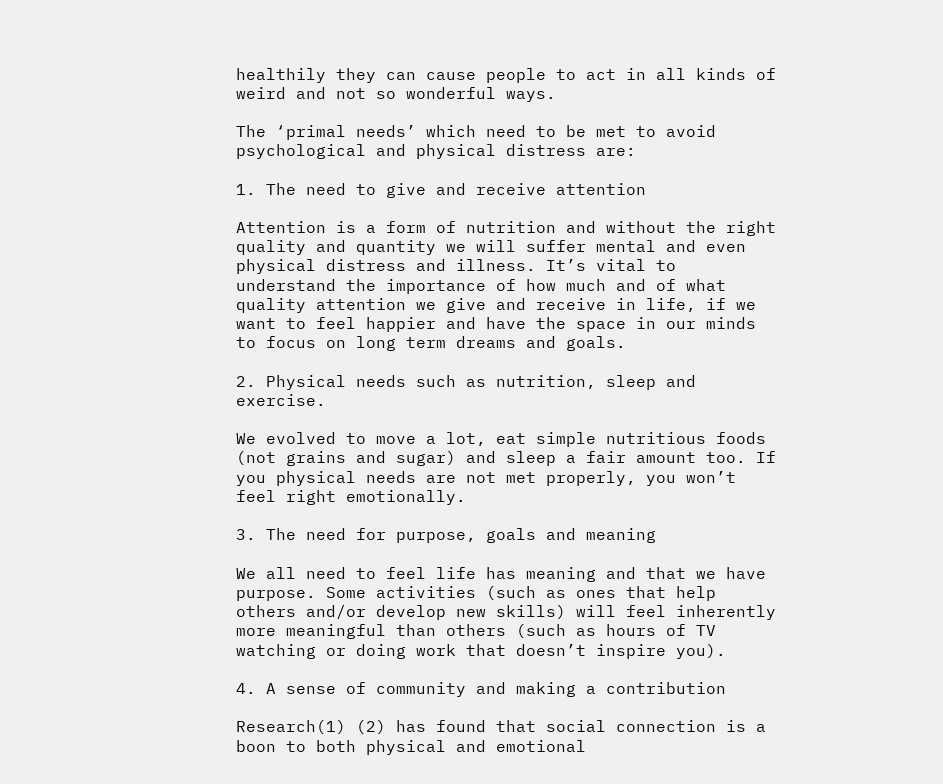healthily they can cause people to act in all kinds of weird and not so wonderful ways.

The ‘primal needs’ which need to be met to avoid psychological and physical distress are:

1. The need to give and receive attention

Attention is a form of nutrition and without the right quality and quantity we will suffer mental and even physical distress and illness. It’s vital to understand the importance of how much and of what quality attention we give and receive in life, if we want to feel happier and have the space in our minds to focus on long term dreams and goals.

2. Physical needs such as nutrition, sleep and exercise.

We evolved to move a lot, eat simple nutritious foods (not grains and sugar) and sleep a fair amount too. If you physical needs are not met properly, you won’t feel right emotionally.

3. The need for purpose, goals and meaning

We all need to feel life has meaning and that we have purpose. Some activities (such as ones that help others and/or develop new skills) will feel inherently more meaningful than others (such as hours of TV watching or doing work that doesn’t inspire you).

4. A sense of community and making a contribution

Research(1) (2) has found that social connection is a boon to both physical and emotional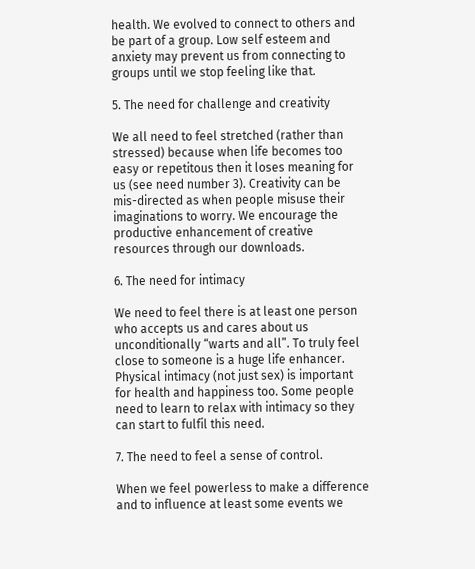health. We evolved to connect to others and be part of a group. Low self esteem and anxiety may prevent us from connecting to groups until we stop feeling like that.

5. The need for challenge and creativity

We all need to feel stretched (rather than stressed) because when life becomes too easy or repetitous then it loses meaning for us (see need number 3). Creativity can be mis-directed as when people misuse their imaginations to worry. We encourage the productive enhancement of creative resources through our downloads.

6. The need for intimacy

We need to feel there is at least one person who accepts us and cares about us unconditionally “warts and all”. To truly feel close to someone is a huge life enhancer. Physical intimacy (not just sex) is important for health and happiness too. Some people need to learn to relax with intimacy so they can start to fulfil this need.

7. The need to feel a sense of control.

When we feel powerless to make a difference and to influence at least some events we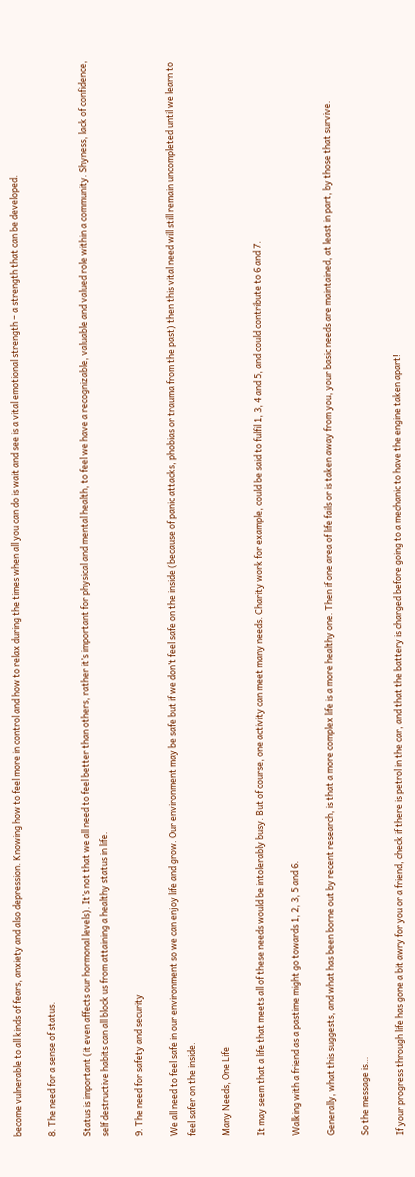become vulnerable to all kinds of fears, anxiety and also depression. Knowing how to feel more in control and how to relax during the times when all you can do is wait and see is a vital emotional strength – a strength that can be developed.

8. The need for a sense of status.

Status is important (it even affects our hormonal levels). It’s not that we all need to feel better than others, rather it’s important for physical and mental health, to feel we have a recognizable, valuable and valued role within a community. Shyness, lack of confidence, self destructive habits can all block us from attaining a healthy status in life.

9. The need for safety and security

We all need to feel safe in our environment so we can enjoy life and grow. Our environment may be safe but if we don’t feel safe on the inside (because of panic attacks, phobias or trauma from the past) then this vital need will still remain uncompleted until we learn to feel safer on the inside.

Many Needs, One Life

It may seem that a life that meets all of these needs would be intolerably busy. But of course, one activity can meet many needs. Charity work for example, could be said to fulfil 1, 3, 4 and 5, and could contribute to 6 and 7.

Walking with a friend as a pastime might go towards 1, 2, 3, 5 and 6.

Generally, what this suggests, and what has been borne out by recent research, is that a more complex life is a more healthy one. Then if one area of life fails or is taken away from you, your basic needs are maintained, at least in part, by those that survive.

So the message is…

If your progress through life has gone a bit awry for you or a friend, check if there is petrol in the car, and that the battery is charged before going to a mechanic to have the engine taken apart!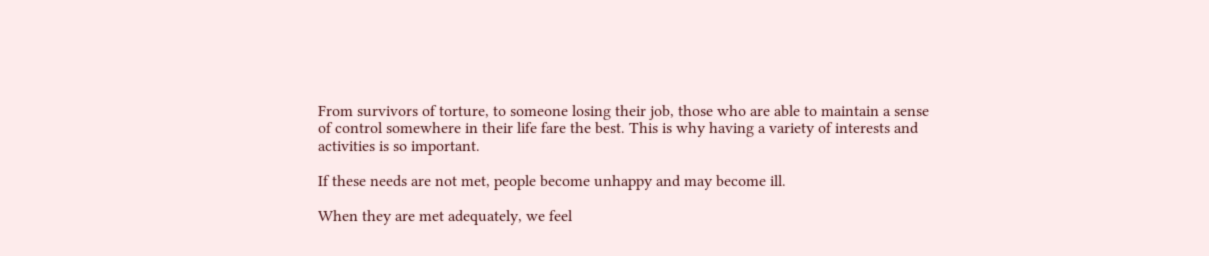From survivors of torture, to someone losing their job, those who are able to maintain a sense of control somewhere in their life fare the best. This is why having a variety of interests and activities is so important.

If these needs are not met, people become unhappy and may become ill.

When they are met adequately, we feel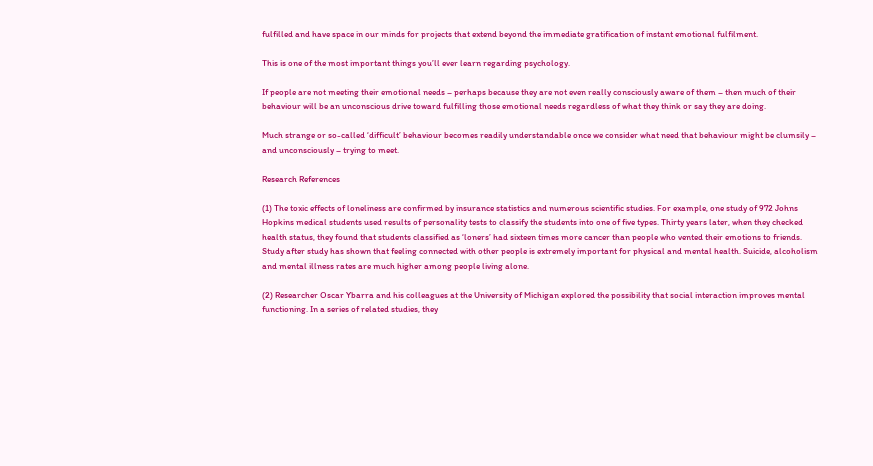fulfilled and have space in our minds for projects that extend beyond the immediate gratification of instant emotional fulfilment.

This is one of the most important things you’ll ever learn regarding psychology.

If people are not meeting their emotional needs – perhaps because they are not even really consciously aware of them – then much of their behaviour will be an unconscious drive toward fulfilling those emotional needs regardless of what they think or say they are doing.

Much strange or so-called ‘difficult’ behaviour becomes readily understandable once we consider what need that behaviour might be clumsily – and unconsciously – trying to meet.

Research References

(1) The toxic effects of loneliness are confirmed by insurance statistics and numerous scientific studies. For example, one study of 972 Johns Hopkins medical students used results of personality tests to classify the students into one of five types. Thirty years later, when they checked health status, they found that students classified as ‘loners’ had sixteen times more cancer than people who vented their emotions to friends. Study after study has shown that feeling connected with other people is extremely important for physical and mental health. Suicide, alcoholism and mental illness rates are much higher among people living alone.

(2) Researcher Oscar Ybarra and his colleagues at the University of Michigan explored the possibility that social interaction improves mental functioning. In a series of related studies, they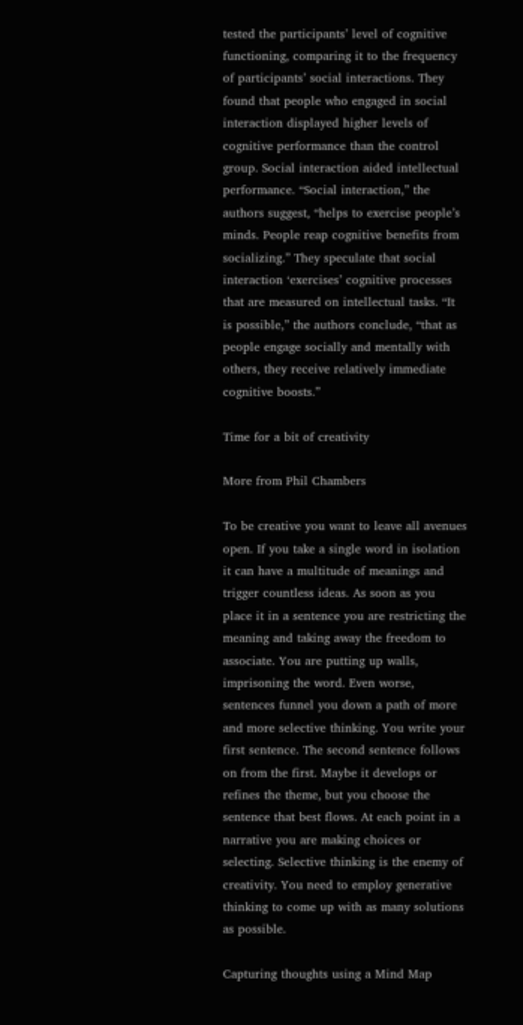tested the participants’ level of cognitive functioning, comparing it to the frequency of participants’ social interactions. They found that people who engaged in social interaction displayed higher levels of cognitive performance than the control group. Social interaction aided intellectual performance. “Social interaction,” the authors suggest, “helps to exercise people’s minds. People reap cognitive benefits from socializing.” They speculate that social interaction ‘exercises’ cognitive processes that are measured on intellectual tasks. “It is possible,” the authors conclude, “that as people engage socially and mentally with others, they receive relatively immediate cognitive boosts.”

Time for a bit of creativity

More from Phil Chambers

To be creative you want to leave all avenues open. If you take a single word in isolation it can have a multitude of meanings and trigger countless ideas. As soon as you place it in a sentence you are restricting the meaning and taking away the freedom to associate. You are putting up walls, imprisoning the word. Even worse, sentences funnel you down a path of more and more selective thinking. You write your first sentence. The second sentence follows on from the first. Maybe it develops or refines the theme, but you choose the sentence that best flows. At each point in a narrative you are making choices or selecting. Selective thinking is the enemy of creativity. You need to employ generative thinking to come up with as many solutions as possible.

Capturing thoughts using a Mind Map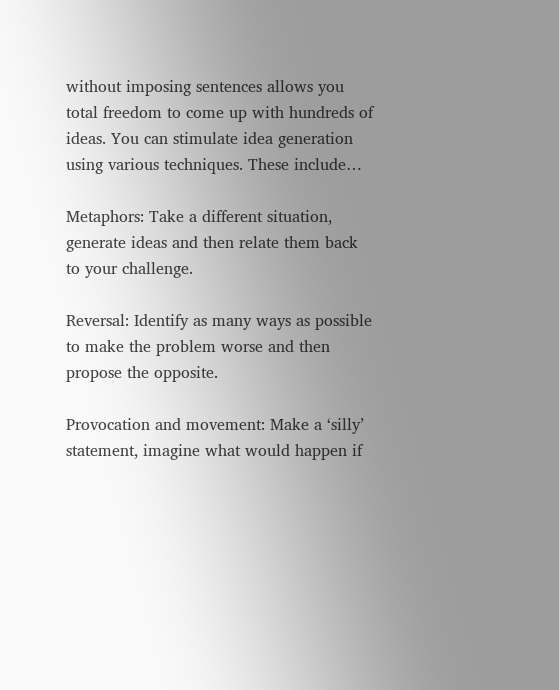without imposing sentences allows you total freedom to come up with hundreds of ideas. You can stimulate idea generation using various techniques. These include…

Metaphors: Take a different situation, generate ideas and then relate them back to your challenge.

Reversal: Identify as many ways as possible to make the problem worse and then propose the opposite.

Provocation and movement: Make a ‘silly’ statement, imagine what would happen if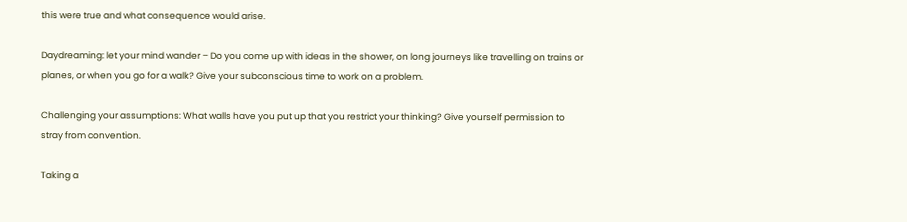this were true and what consequence would arise.

Daydreaming: let your mind wander – Do you come up with ideas in the shower, on long journeys like travelling on trains or planes, or when you go for a walk? Give your subconscious time to work on a problem.

Challenging your assumptions: What walls have you put up that you restrict your thinking? Give yourself permission to stray from convention.

Taking a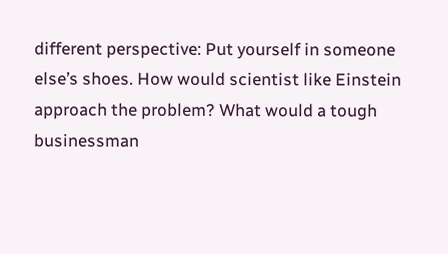different perspective: Put yourself in someone else’s shoes. How would scientist like Einstein approach the problem? What would a tough businessman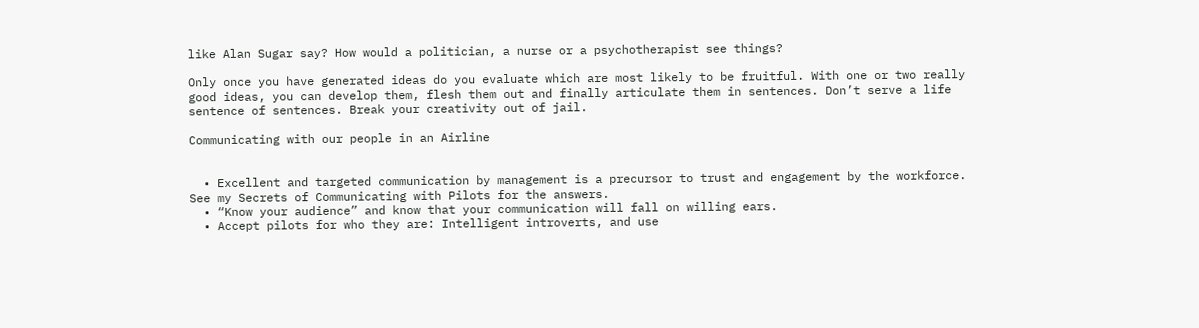like Alan Sugar say? How would a politician, a nurse or a psychotherapist see things?

Only once you have generated ideas do you evaluate which are most likely to be fruitful. With one or two really good ideas, you can develop them, flesh them out and finally articulate them in sentences. Don’t serve a life sentence of sentences. Break your creativity out of jail.

Communicating with our people in an Airline


  • Excellent and targeted communication by management is a precursor to trust and engagement by the workforce. See my Secrets of Communicating with Pilots for the answers.
  • “Know your audience” and know that your communication will fall on willing ears.
  • Accept pilots for who they are: Intelligent introverts, and use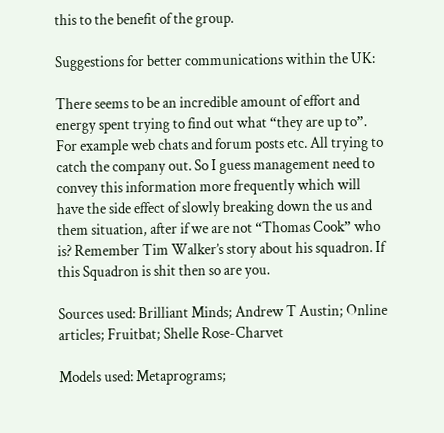this to the benefit of the group.

Suggestions for better communications within the UK:

There seems to be an incredible amount of effort and energy spent trying to find out what “they are up to”. For example web chats and forum posts etc. All trying to catch the company out. So I guess management need to convey this information more frequently which will have the side effect of slowly breaking down the us and them situation, after if we are not “Thomas Cook” who is? Remember Tim Walker’s story about his squadron. If this Squadron is shit then so are you.

Sources used: Brilliant Minds; Andrew T Austin; Online articles; Fruitbat; Shelle Rose-Charvet

Models used: Metaprograms;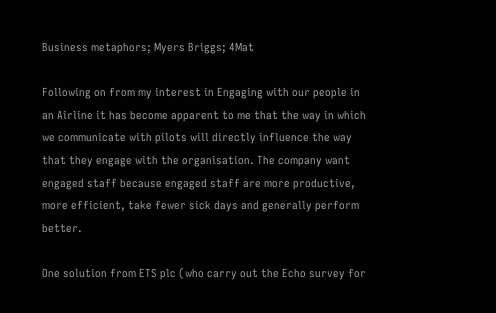Business metaphors; Myers Briggs; 4Mat

Following on from my interest in Engaging with our people in an Airline it has become apparent to me that the way in which we communicate with pilots will directly influence the way that they engage with the organisation. The company want engaged staff because engaged staff are more productive, more efficient, take fewer sick days and generally perform better.

One solution from ETS plc (who carry out the Echo survey for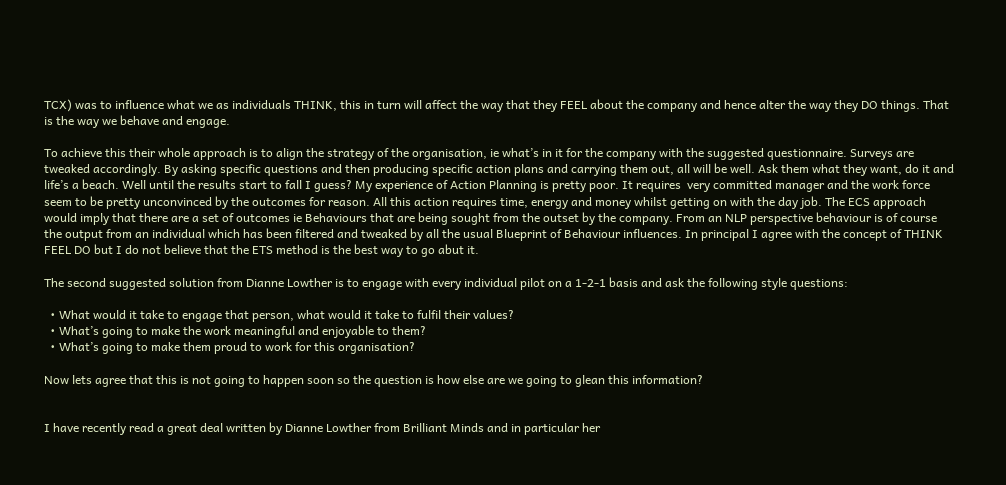TCX) was to influence what we as individuals THINK, this in turn will affect the way that they FEEL about the company and hence alter the way they DO things. That is the way we behave and engage.

To achieve this their whole approach is to align the strategy of the organisation, ie what’s in it for the company with the suggested questionnaire. Surveys are tweaked accordingly. By asking specific questions and then producing specific action plans and carrying them out, all will be well. Ask them what they want, do it and life’s a beach. Well until the results start to fall I guess? My experience of Action Planning is pretty poor. It requires  very committed manager and the work force seem to be pretty unconvinced by the outcomes for reason. All this action requires time, energy and money whilst getting on with the day job. The ECS approach would imply that there are a set of outcomes ie Behaviours that are being sought from the outset by the company. From an NLP perspective behaviour is of course the output from an individual which has been filtered and tweaked by all the usual Blueprint of Behaviour influences. In principal I agree with the concept of THINK FEEL DO but I do not believe that the ETS method is the best way to go abut it.

The second suggested solution from Dianne Lowther is to engage with every individual pilot on a 1-2-1 basis and ask the following style questions:

  • What would it take to engage that person, what would it take to fulfil their values?
  • What’s going to make the work meaningful and enjoyable to them?
  • What’s going to make them proud to work for this organisation?

Now lets agree that this is not going to happen soon so the question is how else are we going to glean this information?


I have recently read a great deal written by Dianne Lowther from Brilliant Minds and in particular her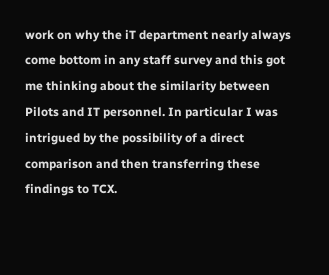work on why the iT department nearly always come bottom in any staff survey and this got me thinking about the similarity between Pilots and IT personnel. In particular I was intrigued by the possibility of a direct comparison and then transferring these findings to TCX.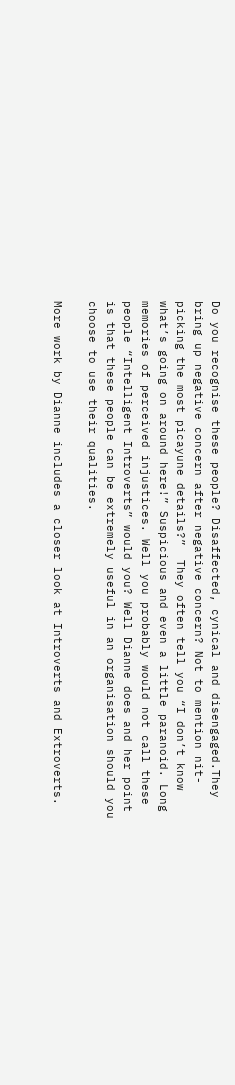Do you recognise these people? Disaffected, cynical and disengaged.They bring up negative concern after negative concern? Not to mention nit-picking the most picayune details?”  They often tell you “I don’t know what’s going on around here!” Suspicious and even a little paranoid. Long memories of perceived injustices. Well you probably would not call these people “Intelligent Introverts” would you? Well Dianne does and her point is that these people can be extremely useful in an organisation should you choose to use their qualities.

More work by Dianne includes a closer look at Introverts and Extroverts.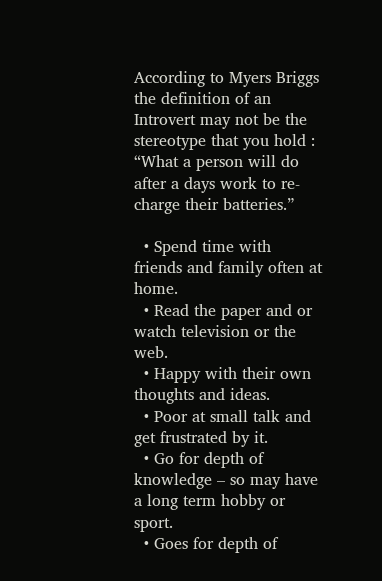According to Myers Briggs the definition of an Introvert may not be the stereotype that you hold :  “What a person will do after a days work to re-charge their batteries.”

  • Spend time with friends and family often at home.
  • Read the paper and or watch television or the web.
  • Happy with their own thoughts and ideas.
  • Poor at small talk and get frustrated by it.
  • Go for depth of knowledge – so may have a long term hobby or sport.
  • Goes for depth of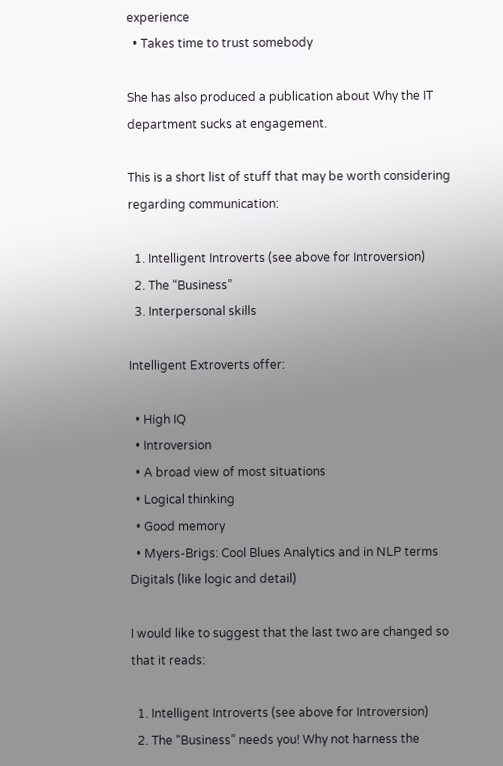experience
  • Takes time to trust somebody

She has also produced a publication about Why the IT department sucks at engagement.

This is a short list of stuff that may be worth considering regarding communication:

  1. Intelligent Introverts (see above for Introversion)
  2. The “Business”
  3. Interpersonal skills

Intelligent Extroverts offer:

  • High IQ
  • Introversion
  • A broad view of most situations
  • Logical thinking
  • Good memory
  • Myers-Brigs: Cool Blues Analytics and in NLP terms Digitals (like logic and detail)

I would like to suggest that the last two are changed so that it reads:

  1. Intelligent Introverts (see above for Introversion)
  2. The “Business” needs you! Why not harness the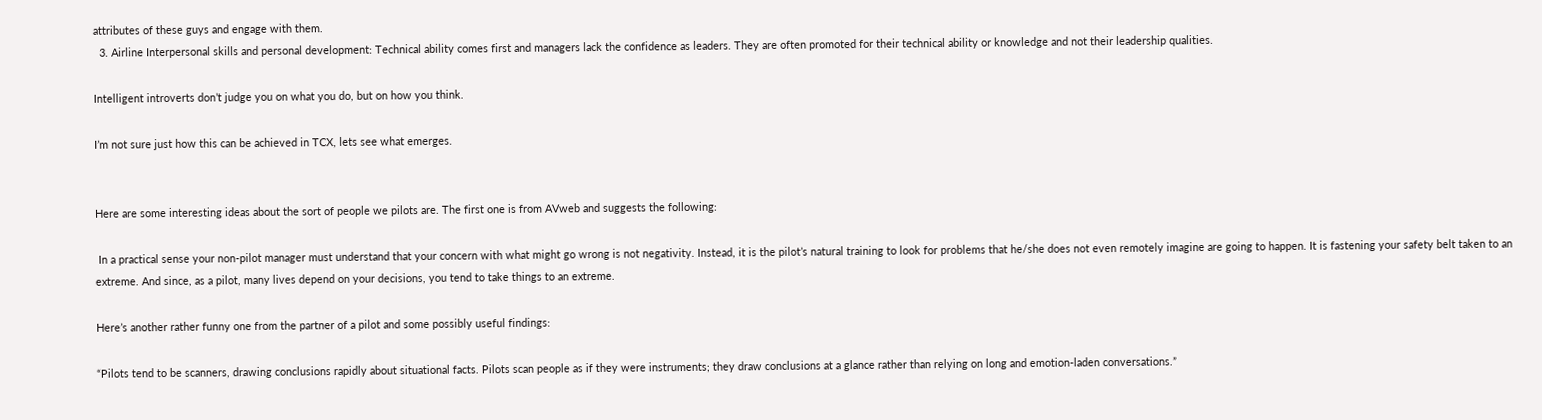attributes of these guys and engage with them.
  3. Airline Interpersonal skills and personal development: Technical ability comes first and managers lack the confidence as leaders. They are often promoted for their technical ability or knowledge and not their leadership qualities.

Intelligent introverts don’t judge you on what you do, but on how you think.

I’m not sure just how this can be achieved in TCX, lets see what emerges.


Here are some interesting ideas about the sort of people we pilots are. The first one is from AVweb and suggests the following:

 In a practical sense your non-pilot manager must understand that your concern with what might go wrong is not negativity. Instead, it is the pilot’s natural training to look for problems that he/she does not even remotely imagine are going to happen. It is fastening your safety belt taken to an extreme. And since, as a pilot, many lives depend on your decisions, you tend to take things to an extreme.

Here’s another rather funny one from the partner of a pilot and some possibly useful findings:

“Pilots tend to be scanners, drawing conclusions rapidly about situational facts. Pilots scan people as if they were instruments; they draw conclusions at a glance rather than relying on long and emotion-laden conversations.”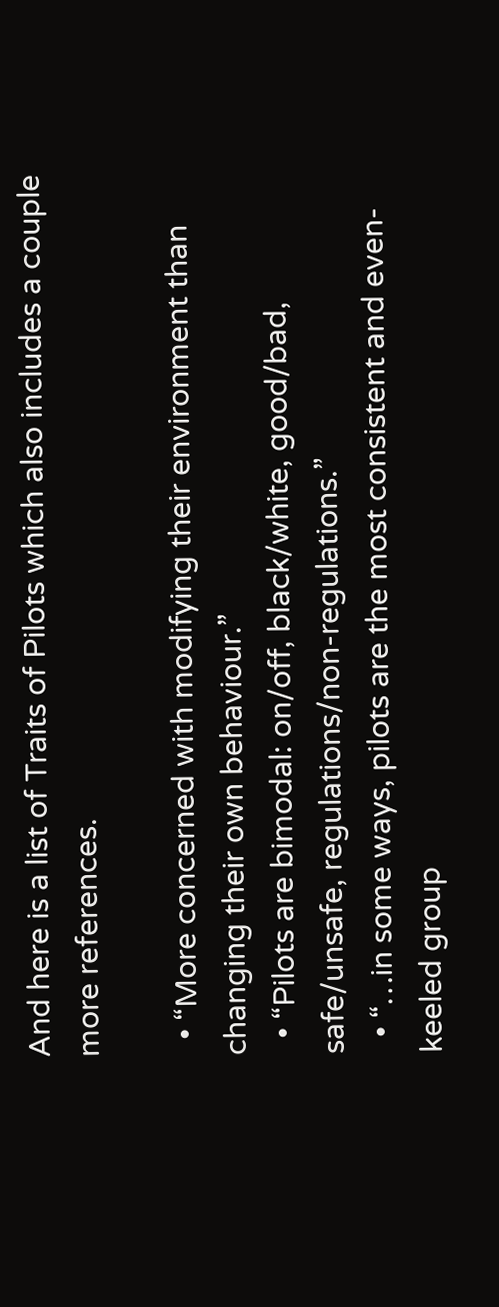And here is a list of Traits of Pilots which also includes a couple more references.

  • “More concerned with modifying their environment than changing their own behaviour.”
  • “Pilots are bimodal: on/off, black/white, good/bad, safe/unsafe, regulations/non-regulations.”
  • “…in some ways, pilots are the most consistent and even-keeled group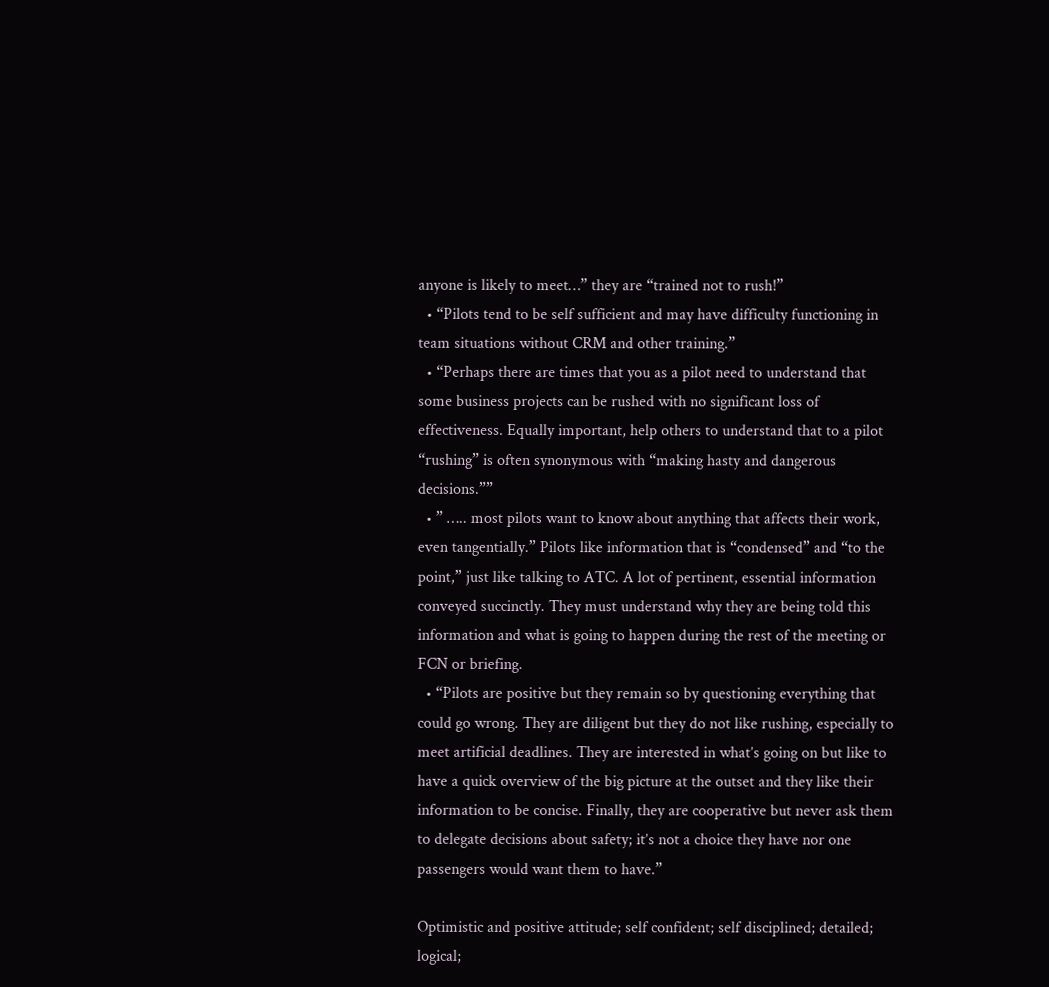anyone is likely to meet…” they are “trained not to rush!”
  • “Pilots tend to be self sufficient and may have difficulty functioning in team situations without CRM and other training.”
  • “Perhaps there are times that you as a pilot need to understand that some business projects can be rushed with no significant loss of effectiveness. Equally important, help others to understand that to a pilot “rushing” is often synonymous with “making hasty and dangerous decisions.””
  • ” ….. most pilots want to know about anything that affects their work, even tangentially.” Pilots like information that is “condensed” and “to the point,” just like talking to ATC. A lot of pertinent, essential information conveyed succinctly. They must understand why they are being told this information and what is going to happen during the rest of the meeting or FCN or briefing.
  • “Pilots are positive but they remain so by questioning everything that could go wrong. They are diligent but they do not like rushing, especially to meet artificial deadlines. They are interested in what’s going on but like to have a quick overview of the big picture at the outset and they like their information to be concise. Finally, they are cooperative but never ask them to delegate decisions about safety; it’s not a choice they have nor one passengers would want them to have.”

Optimistic and positive attitude; self confident; self disciplined; detailed; logical;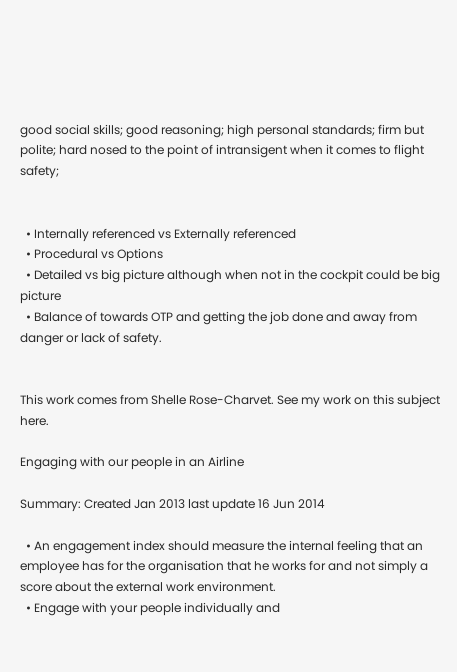good social skills; good reasoning; high personal standards; firm but polite; hard nosed to the point of intransigent when it comes to flight safety;


  • Internally referenced vs Externally referenced
  • Procedural vs Options
  • Detailed vs big picture although when not in the cockpit could be big picture
  • Balance of towards OTP and getting the job done and away from danger or lack of safety.


This work comes from Shelle Rose-Charvet. See my work on this subject here.

Engaging with our people in an Airline

Summary: Created Jan 2013 last update 16 Jun 2014

  • An engagement index should measure the internal feeling that an employee has for the organisation that he works for and not simply a score about the external work environment.
  • Engage with your people individually and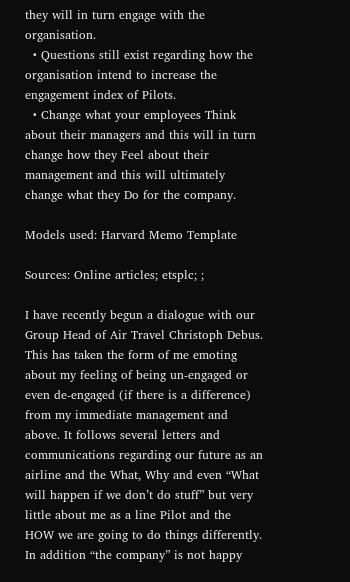they will in turn engage with the organisation.
  • Questions still exist regarding how the organisation intend to increase the engagement index of Pilots.
  • Change what your employees Think about their managers and this will in turn change how they Feel about their management and this will ultimately change what they Do for the company.

Models used: Harvard Memo Template

Sources: Online articles; etsplc; ;

I have recently begun a dialogue with our Group Head of Air Travel Christoph Debus. This has taken the form of me emoting about my feeling of being un-engaged or even de-engaged (if there is a difference) from my immediate management and above. It follows several letters and communications regarding our future as an airline and the What, Why and even “What will happen if we don’t do stuff” but very little about me as a line Pilot and the HOW we are going to do things differently. In addition “the company” is not happy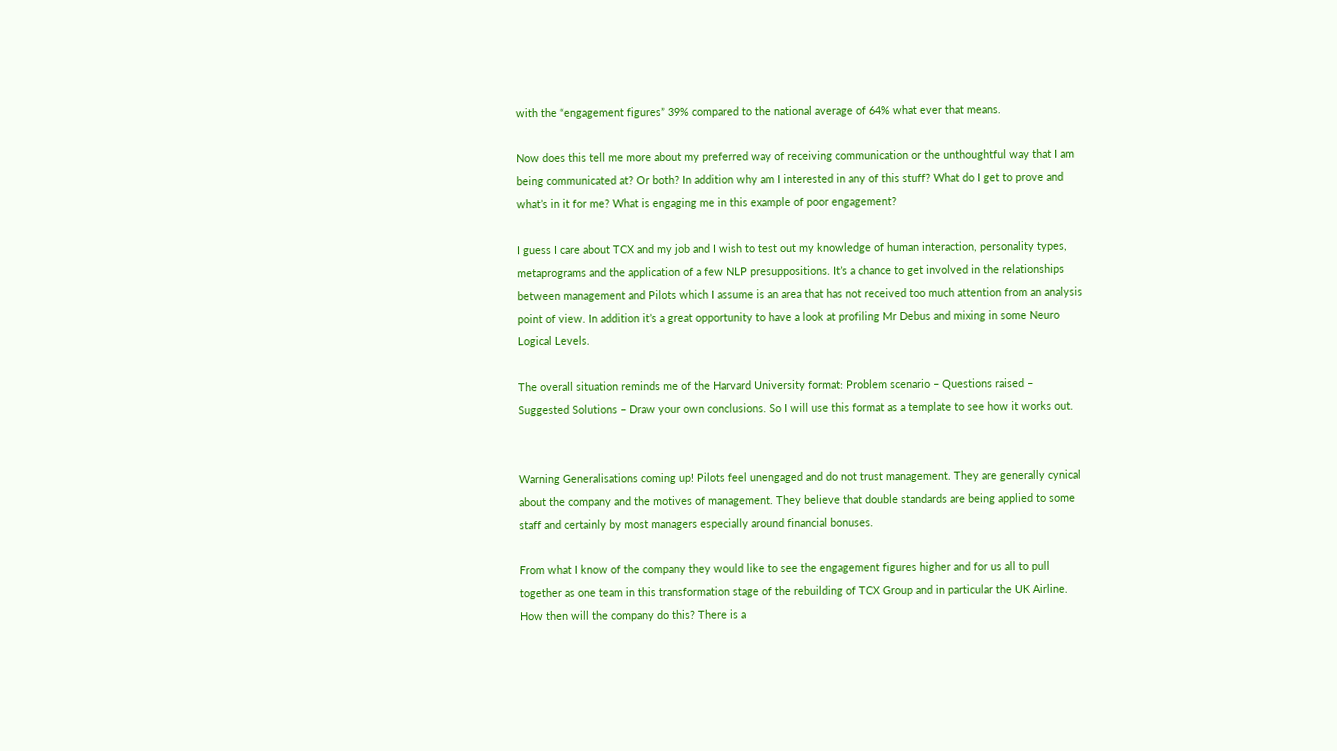with the “engagement figures” 39% compared to the national average of 64% what ever that means.

Now does this tell me more about my preferred way of receiving communication or the unthoughtful way that I am being communicated at? Or both? In addition why am I interested in any of this stuff? What do I get to prove and what’s in it for me? What is engaging me in this example of poor engagement?

I guess I care about TCX and my job and I wish to test out my knowledge of human interaction, personality types, metaprograms and the application of a few NLP presuppositions. It’s a chance to get involved in the relationships between management and Pilots which I assume is an area that has not received too much attention from an analysis point of view. In addition it’s a great opportunity to have a look at profiling Mr Debus and mixing in some Neuro Logical Levels.

The overall situation reminds me of the Harvard University format: Problem scenario – Questions raised – Suggested Solutions – Draw your own conclusions. So I will use this format as a template to see how it works out.


Warning Generalisations coming up! Pilots feel unengaged and do not trust management. They are generally cynical about the company and the motives of management. They believe that double standards are being applied to some staff and certainly by most managers especially around financial bonuses.

From what I know of the company they would like to see the engagement figures higher and for us all to pull together as one team in this transformation stage of the rebuilding of TCX Group and in particular the UK Airline. How then will the company do this? There is a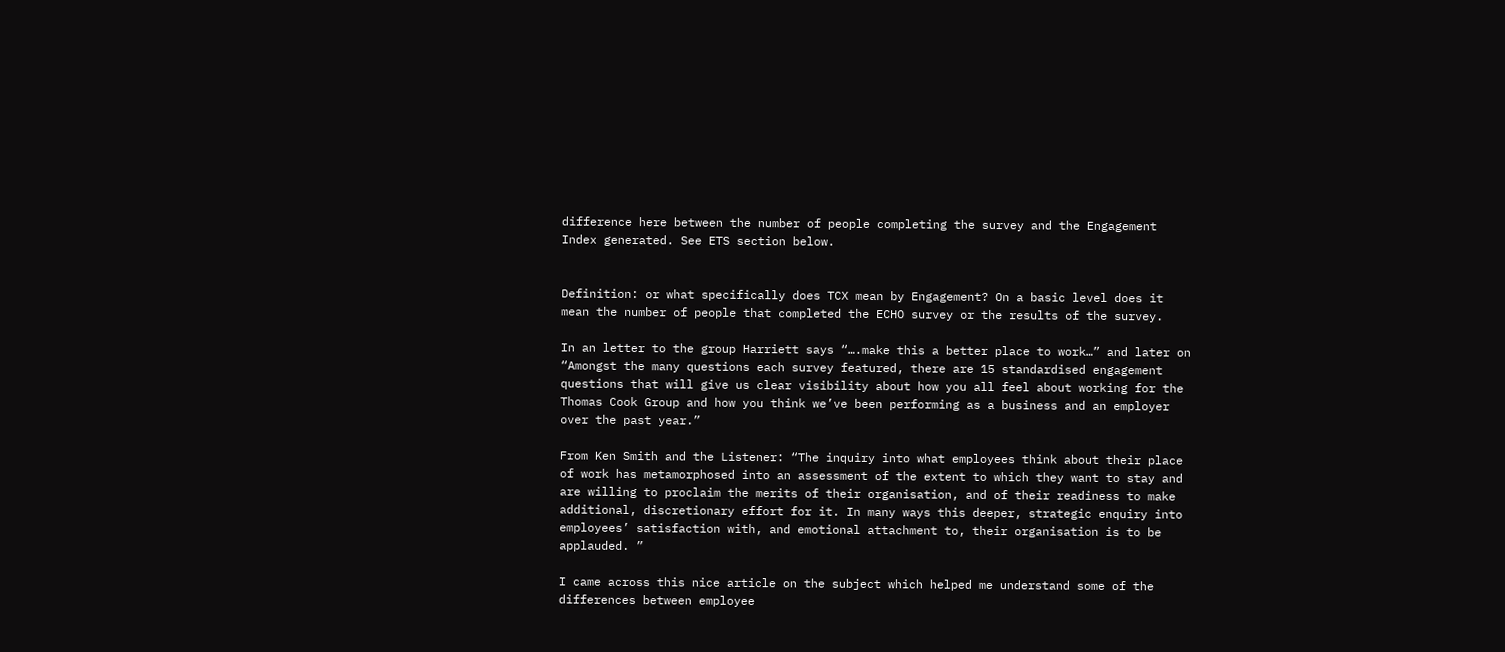difference here between the number of people completing the survey and the Engagement Index generated. See ETS section below.


Definition: or what specifically does TCX mean by Engagement? On a basic level does it mean the number of people that completed the ECHO survey or the results of the survey.

In an letter to the group Harriett says “….make this a better place to work…” and later on “Amongst the many questions each survey featured, there are 15 standardised engagement questions that will give us clear visibility about how you all feel about working for the Thomas Cook Group and how you think we’ve been performing as a business and an employer over the past year.”

From Ken Smith and the Listener: “The inquiry into what employees think about their place of work has metamorphosed into an assessment of the extent to which they want to stay and are willing to proclaim the merits of their organisation, and of their readiness to make additional, discretionary effort for it. In many ways this deeper, strategic enquiry into employees’ satisfaction with, and emotional attachment to, their organisation is to be applauded. ”

I came across this nice article on the subject which helped me understand some of the differences between employee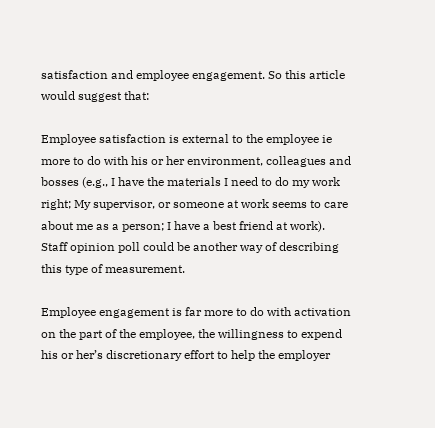satisfaction and employee engagement. So this article would suggest that:

Employee satisfaction is external to the employee ie more to do with his or her environment, colleagues and bosses (e.g., I have the materials I need to do my work right; My supervisor, or someone at work seems to care about me as a person; I have a best friend at work). Staff opinion poll could be another way of describing this type of measurement.

Employee engagement is far more to do with activation on the part of the employee, the willingness to expend his or her’s discretionary effort to help the employer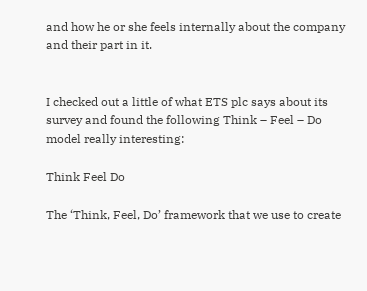and how he or she feels internally about the company and their part in it.


I checked out a little of what ETS plc says about its survey and found the following Think – Feel – Do model really interesting:

Think Feel Do

The ‘Think, Feel, Do’ framework that we use to create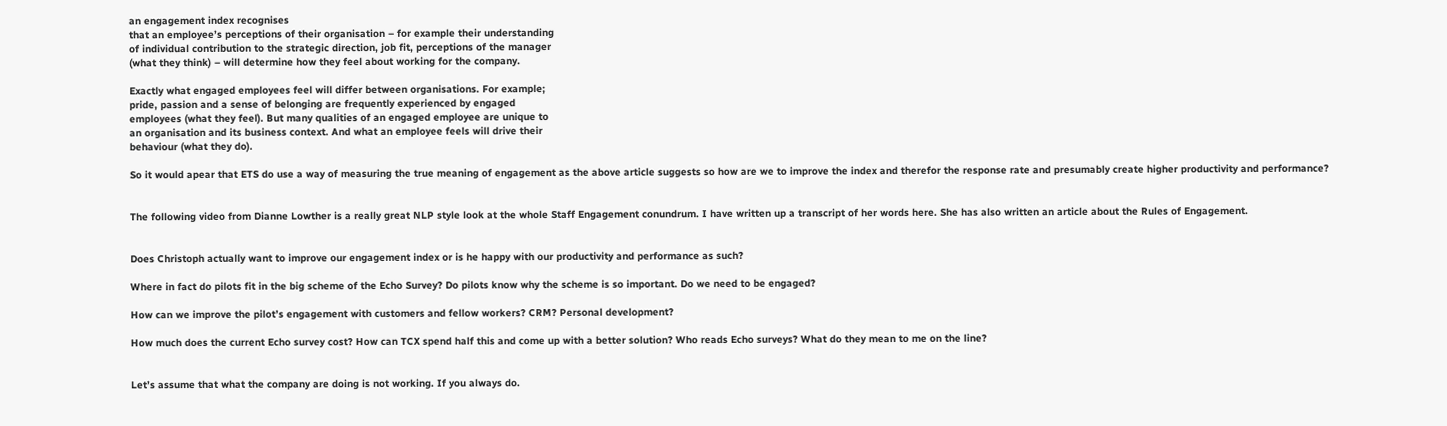an engagement index recognises
that an employee’s perceptions of their organisation – for example their understanding
of individual contribution to the strategic direction, job fit, perceptions of the manager
(what they think) – will determine how they feel about working for the company.

Exactly what engaged employees feel will differ between organisations. For example;
pride, passion and a sense of belonging are frequently experienced by engaged
employees (what they feel). But many qualities of an engaged employee are unique to
an organisation and its business context. And what an employee feels will drive their
behaviour (what they do).

So it would apear that ETS do use a way of measuring the true meaning of engagement as the above article suggests so how are we to improve the index and therefor the response rate and presumably create higher productivity and performance?


The following video from Dianne Lowther is a really great NLP style look at the whole Staff Engagement conundrum. I have written up a transcript of her words here. She has also written an article about the Rules of Engagement.


Does Christoph actually want to improve our engagement index or is he happy with our productivity and performance as such?

Where in fact do pilots fit in the big scheme of the Echo Survey? Do pilots know why the scheme is so important. Do we need to be engaged?

How can we improve the pilot’s engagement with customers and fellow workers? CRM? Personal development?

How much does the current Echo survey cost? How can TCX spend half this and come up with a better solution? Who reads Echo surveys? What do they mean to me on the line?


Let’s assume that what the company are doing is not working. If you always do.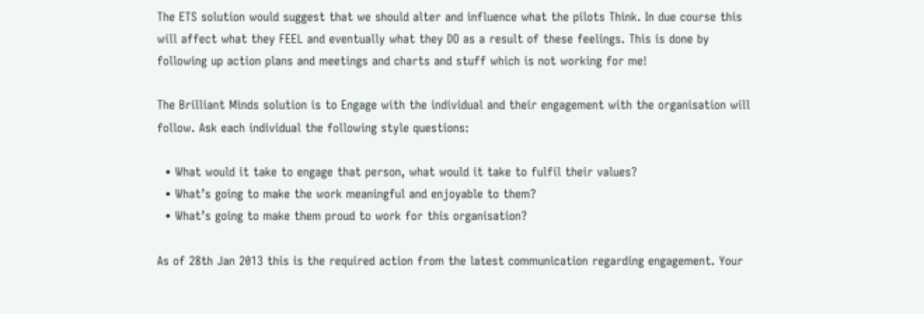The ETS solution would suggest that we should alter and influence what the pilots Think. In due course this will affect what they FEEL and eventually what they DO as a result of these feelings. This is done by following up action plans and meetings and charts and stuff which is not working for me!

The Brilliant Minds solution is to Engage with the individual and their engagement with the organisation will follow. Ask each individual the following style questions:

  • What would it take to engage that person, what would it take to fulfil their values?
  • What’s going to make the work meaningful and enjoyable to them?
  • What’s going to make them proud to work for this organisation?

As of 28th Jan 2013 this is the required action from the latest communication regarding engagement. Your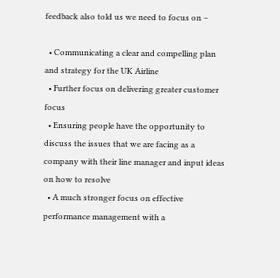feedback also told us we need to focus on –

  • Communicating a clear and compelling plan and strategy for the UK Airline
  • Further focus on delivering greater customer focus
  • Ensuring people have the opportunity to discuss the issues that we are facing as a company with their line manager and input ideas on how to resolve
  • A much stronger focus on effective performance management with a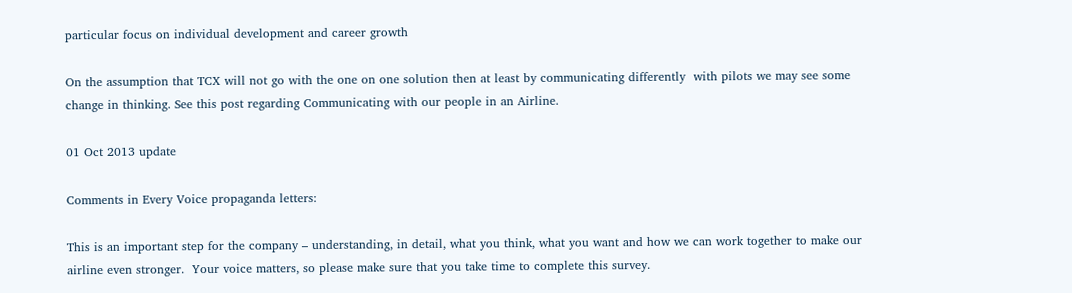particular focus on individual development and career growth

On the assumption that TCX will not go with the one on one solution then at least by communicating differently  with pilots we may see some change in thinking. See this post regarding Communicating with our people in an Airline.

01 Oct 2013 update

Comments in Every Voice propaganda letters:

This is an important step for the company – understanding, in detail, what you think, what you want and how we can work together to make our airline even stronger.  Your voice matters, so please make sure that you take time to complete this survey.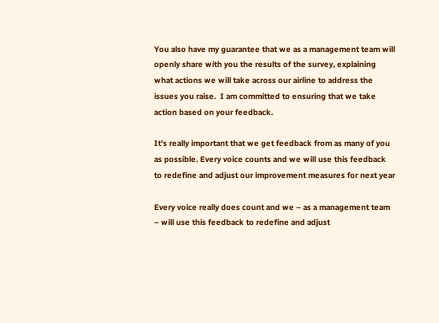You also have my guarantee that we as a management team will openly share with you the results of the survey, explaining what actions we will take across our airline to address the issues you raise.  I am committed to ensuring that we take action based on your feedback.

It’s really important that we get feedback from as many of you as possible. Every voice counts and we will use this feedback to redefine and adjust our improvement measures for next year

Every voice really does count and we – as a management team – will use this feedback to redefine and adjust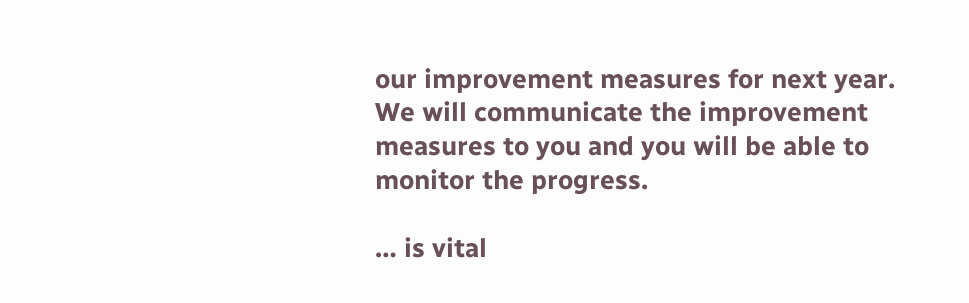our improvement measures for next year. We will communicate the improvement measures to you and you will be able to monitor the progress.

… is vital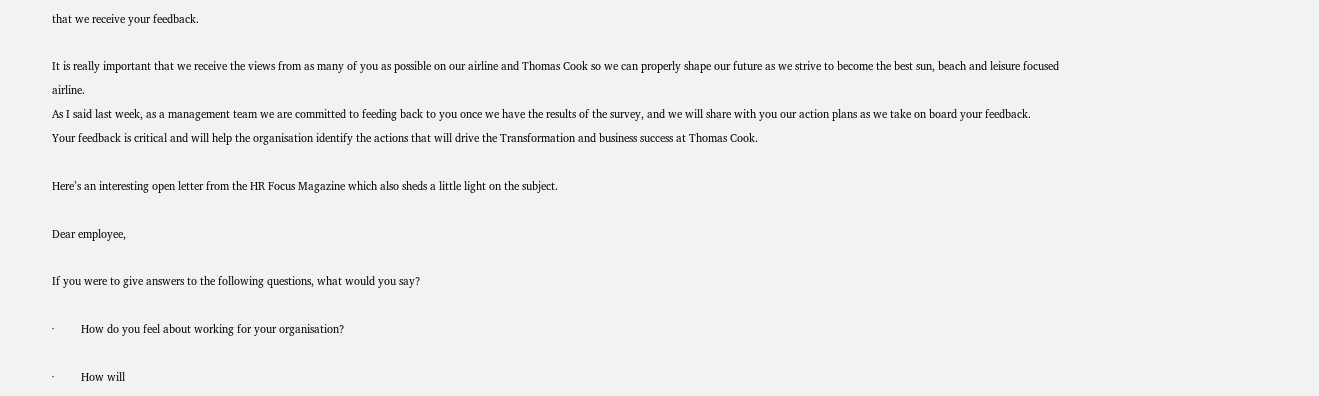that we receive your feedback.

It is really important that we receive the views from as many of you as possible on our airline and Thomas Cook so we can properly shape our future as we strive to become the best sun, beach and leisure focused airline.
As I said last week, as a management team we are committed to feeding back to you once we have the results of the survey, and we will share with you our action plans as we take on board your feedback.
Your feedback is critical and will help the organisation identify the actions that will drive the Transformation and business success at Thomas Cook.

Here’s an interesting open letter from the HR Focus Magazine which also sheds a little light on the subject.

Dear employee,

If you were to give answers to the following questions, what would you say?

·         How do you feel about working for your organisation?

·         How will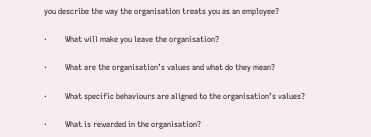you describe the way the organisation treats you as an employee?

·         What will make you leave the organisation?

·         What are the organisation’s values and what do they mean?

·         What specific behaviours are aligned to the organisation’s values?

·         What is rewarded in the organisation?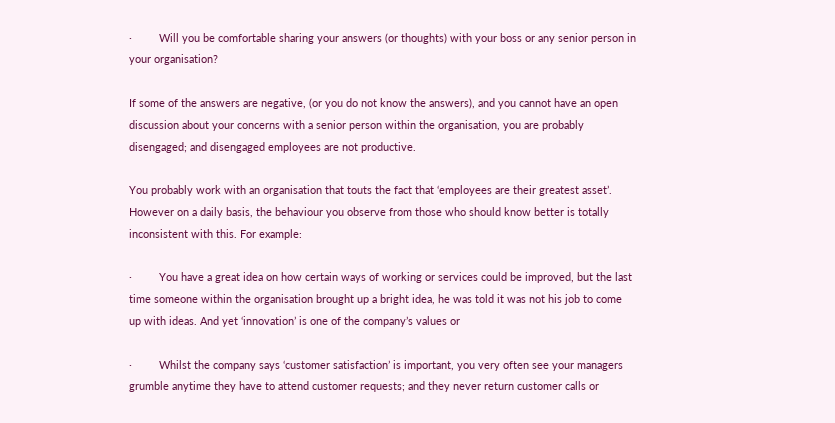·         Will you be comfortable sharing your answers (or thoughts) with your boss or any senior person in your organisation?

If some of the answers are negative, (or you do not know the answers), and you cannot have an open discussion about your concerns with a senior person within the organisation, you are probably disengaged; and disengaged employees are not productive.

You probably work with an organisation that touts the fact that ‘employees are their greatest asset’. However on a daily basis, the behaviour you observe from those who should know better is totally inconsistent with this. For example:

·         You have a great idea on how certain ways of working or services could be improved, but the last time someone within the organisation brought up a bright idea, he was told it was not his job to come up with ideas. And yet ‘innovation’ is one of the company’s values or

·         Whilst the company says ‘customer satisfaction’ is important, you very often see your managers grumble anytime they have to attend customer requests; and they never return customer calls or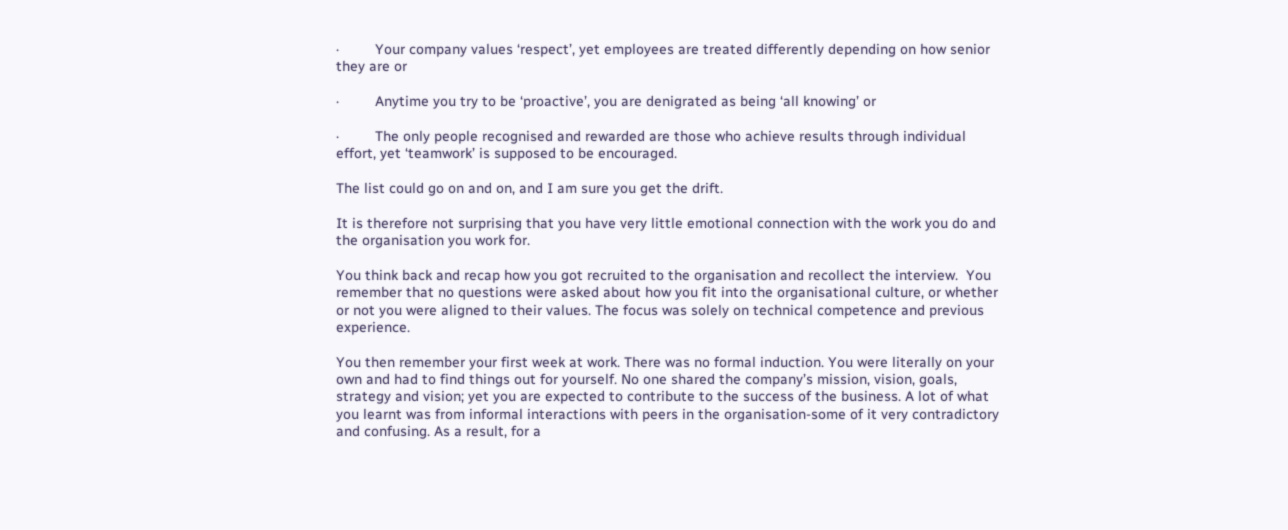·         Your company values ‘respect’, yet employees are treated differently depending on how senior they are or

·         Anytime you try to be ‘proactive’, you are denigrated as being ‘all knowing’ or

·         The only people recognised and rewarded are those who achieve results through individual effort, yet ‘teamwork’ is supposed to be encouraged.

The list could go on and on, and I am sure you get the drift.

It is therefore not surprising that you have very little emotional connection with the work you do and the organisation you work for.

You think back and recap how you got recruited to the organisation and recollect the interview.  You remember that no questions were asked about how you fit into the organisational culture, or whether or not you were aligned to their values. The focus was solely on technical competence and previous experience.

You then remember your first week at work. There was no formal induction. You were literally on your own and had to find things out for yourself. No one shared the company’s mission, vision, goals, strategy and vision; yet you are expected to contribute to the success of the business. A lot of what you learnt was from informal interactions with peers in the organisation-some of it very contradictory and confusing. As a result, for a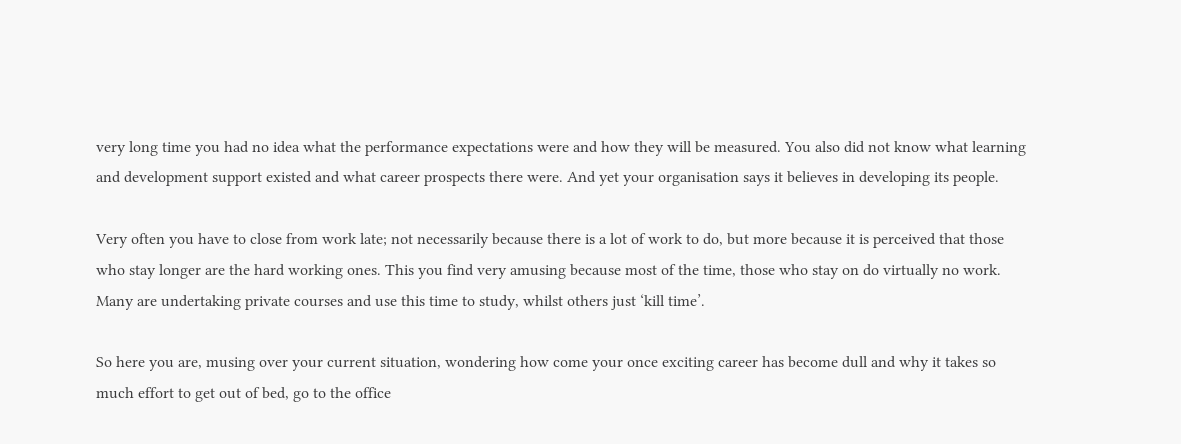very long time you had no idea what the performance expectations were and how they will be measured. You also did not know what learning and development support existed and what career prospects there were. And yet your organisation says it believes in developing its people.

Very often you have to close from work late; not necessarily because there is a lot of work to do, but more because it is perceived that those who stay longer are the hard working ones. This you find very amusing because most of the time, those who stay on do virtually no work. Many are undertaking private courses and use this time to study, whilst others just ‘kill time’.

So here you are, musing over your current situation, wondering how come your once exciting career has become dull and why it takes so much effort to get out of bed, go to the office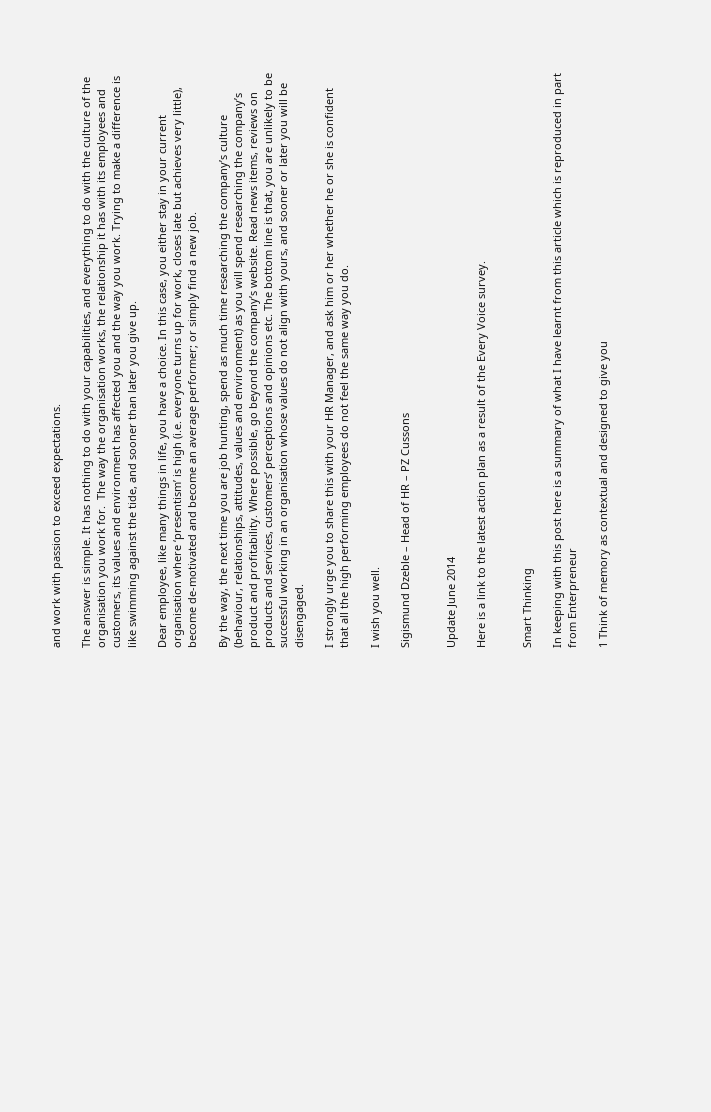and work with passion to exceed expectations.

The answer is simple. It has nothing to do with your capabilities, and everything to do with the culture of the organisation you work for.  The way the organisation works, the relationship it has with its employees and customers, its values and environment has affected you and the way you work. Trying to make a difference is like swimming against the tide, and sooner than later you give up.

Dear employee, like many things in life, you have a choice. In this case, you either stay in your current organisation where ‘presentism’ is high (i.e. everyone turns up for work, closes late but achieves very little), become de-motivated and become an average performer; or simply find a new job.

By the way, the next time you are job hunting, spend as much time researching the company’s culture (behaviour, relationships, attitudes, values and environment) as you will spend researching the company’s product and profitability. Where possible, go beyond the company’s website. Read news items, reviews on products and services, customers’ perceptions and opinions etc. The bottom line is that, you are unlikely to be successful working in an organisation whose values do not align with yours, and sooner or later you will be disengaged.

I strongly urge you to share this with your HR Manager, and ask him or her whether he or she is confident that all the high performing employees do not feel the same way you do.

I wish you well.

Sigismund Dzeble – Head of HR – PZ Cussons


Update June 2014

Here is a link to the latest action plan as a result of the Every Voice survey.


Smart Thinking

In keeping with this post here is a summary of what I have learnt from this article which is reproduced in part from Enterpreneur

1 Think of memory as contextual and designed to give you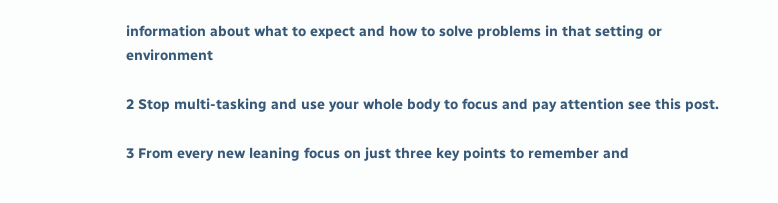information about what to expect and how to solve problems in that setting or environment

2 Stop multi-tasking and use your whole body to focus and pay attention see this post.

3 From every new leaning focus on just three key points to remember and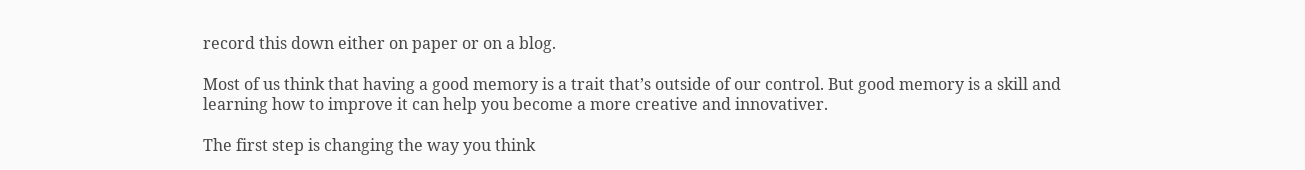record this down either on paper or on a blog.

Most of us think that having a good memory is a trait that’s outside of our control. But good memory is a skill and learning how to improve it can help you become a more creative and innovativer.

The first step is changing the way you think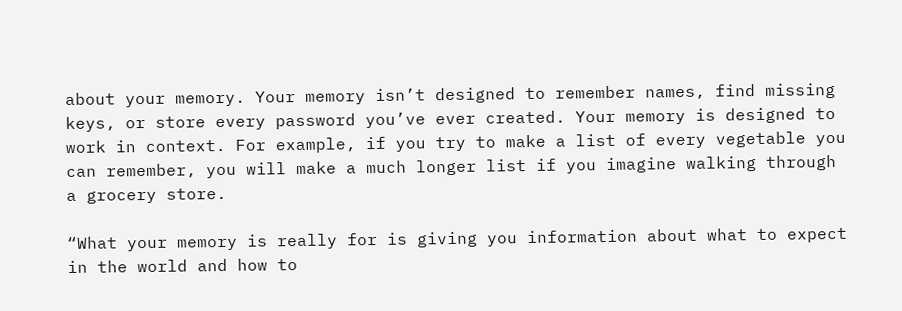about your memory. Your memory isn’t designed to remember names, find missing keys, or store every password you’ve ever created. Your memory is designed to work in context. For example, if you try to make a list of every vegetable you can remember, you will make a much longer list if you imagine walking through a grocery store.

“What your memory is really for is giving you information about what to expect in the world and how to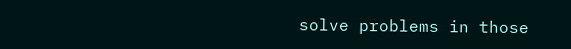solve problems in those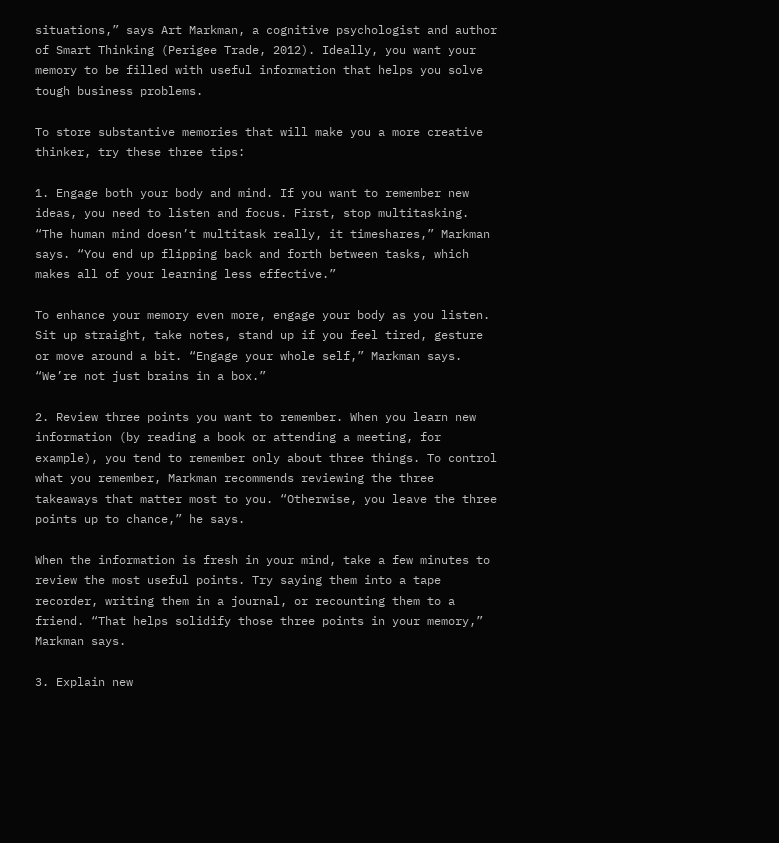situations,” says Art Markman, a cognitive psychologist and author of Smart Thinking (Perigee Trade, 2012). Ideally, you want your memory to be filled with useful information that helps you solve tough business problems.

To store substantive memories that will make you a more creative thinker, try these three tips:

1. Engage both your body and mind. If you want to remember new ideas, you need to listen and focus. First, stop multitasking. “The human mind doesn’t multitask really, it timeshares,” Markman says. “You end up flipping back and forth between tasks, which makes all of your learning less effective.”

To enhance your memory even more, engage your body as you listen. Sit up straight, take notes, stand up if you feel tired, gesture or move around a bit. “Engage your whole self,” Markman says. “We’re not just brains in a box.”

2. Review three points you want to remember. When you learn new information (by reading a book or attending a meeting, for example), you tend to remember only about three things. To control what you remember, Markman recommends reviewing the three takeaways that matter most to you. “Otherwise, you leave the three points up to chance,” he says.

When the information is fresh in your mind, take a few minutes to review the most useful points. Try saying them into a tape recorder, writing them in a journal, or recounting them to a friend. “That helps solidify those three points in your memory,” Markman says.

3. Explain new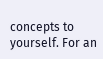concepts to yourself. For an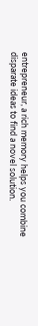entrepreneur, a rich memory helps you combine disparate ideas to find a novel solution.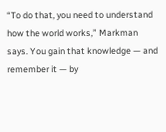“To do that, you need to understand how the world works,” Markman says. You gain that knowledge — and remember it — by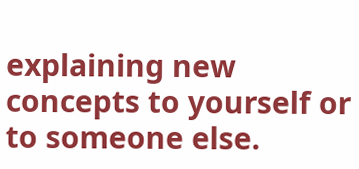explaining new concepts to yourself or to someone else.